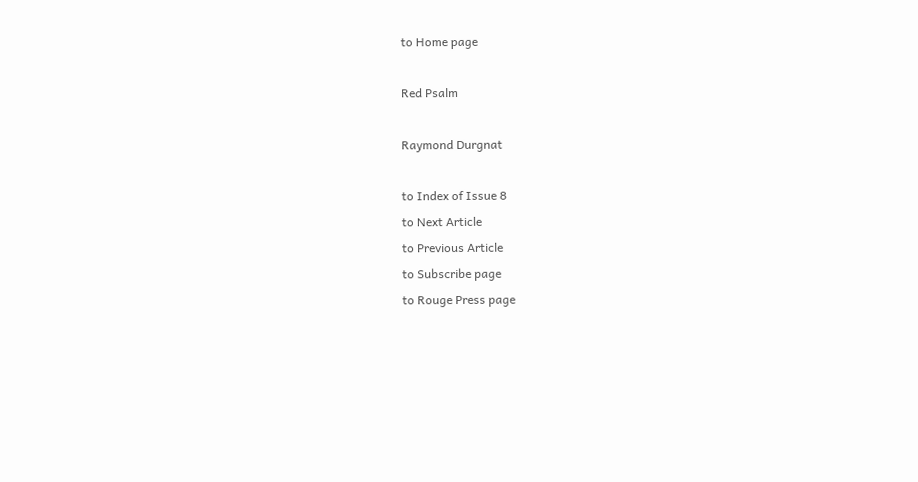to Home page

Red Psalm

Raymond Durgnat

to Index of Issue 8
to Next Article
to Previous Article
to Subscribe page
to Rouge Press page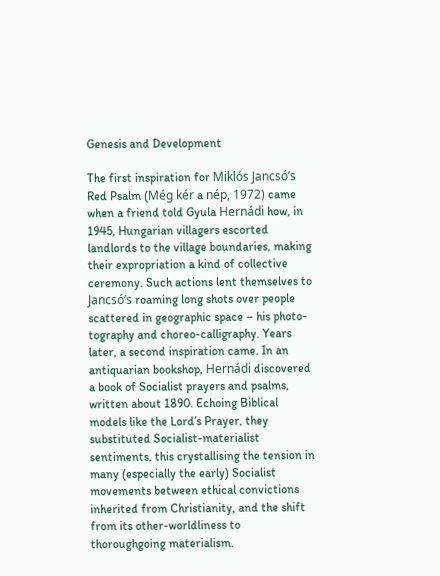Genesis and Development

The first inspiration for Miklós Jancsó’s Red Psalm (Még kér a nép, 1972) came when a friend told Gyula Hernádi how, in 1945, Hungarian villagers escorted landlords to the village boundaries, making their expropriation a kind of collective ceremony. Such actions lent themselves to Jancsó’s roaming long shots over people scattered in geographic space – his photo-tography and choreo-calligraphy. Years later, a second inspiration came. In an antiquarian bookshop, Hernádi discovered a book of Socialist prayers and psalms, written about 1890. Echoing Biblical models like the Lord’s Prayer, they substituted Socialist-materialist sentiments, this crystallising the tension in many (especially the early) Socialist movements between ethical convictions inherited from Christianity, and the shift from its other-worldliness to thoroughgoing materialism.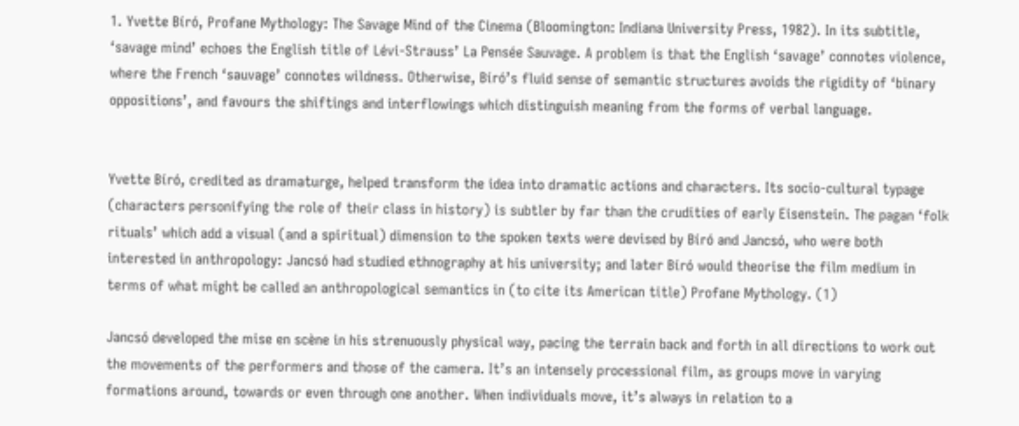1. Yvette Bíró, Profane Mythology: The Savage Mind of the Cinema (Bloomington: Indiana University Press, 1982). In its subtitle, ‘savage mind’ echoes the English title of Lévi-Strauss’ La Pensée Sauvage. A problem is that the English ‘savage’ connotes violence, where the French ‘sauvage’ connotes wildness. Otherwise, Bíró’s fluid sense of semantic structures avoids the rigidity of ‘binary oppositions’, and favours the shiftings and interflowings which distinguish meaning from the forms of verbal language.


Yvette Bíró, credited as dramaturge, helped transform the idea into dramatic actions and characters. Its socio-cultural typage (characters personifying the role of their class in history) is subtler by far than the crudities of early Eisenstein. The pagan ‘folk rituals’ which add a visual (and a spiritual) dimension to the spoken texts were devised by Bíró and Jancsó, who were both interested in anthropology: Jancsó had studied ethnography at his university; and later Bíró would theorise the film medium in terms of what might be called an anthropological semantics in (to cite its American title) Profane Mythology. (1)

Jancsó developed the mise en scène in his strenuously physical way, pacing the terrain back and forth in all directions to work out the movements of the performers and those of the camera. It’s an intensely processional film, as groups move in varying formations around, towards or even through one another. When individuals move, it’s always in relation to a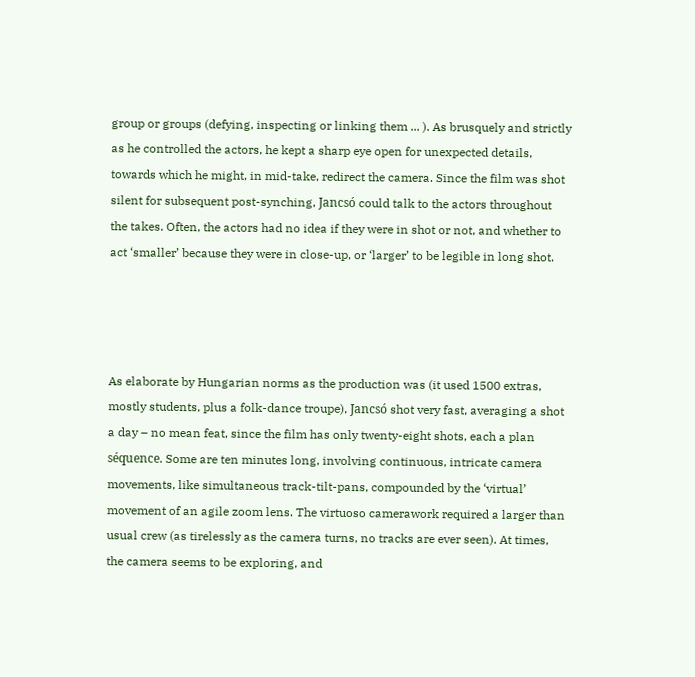group or groups (defying, inspecting or linking them ... ). As brusquely and strictly as he controlled the actors, he kept a sharp eye open for unexpected details, towards which he might, in mid-take, redirect the camera. Since the film was shot silent for subsequent post-synching, Jancsó could talk to the actors throughout the takes. Often, the actors had no idea if they were in shot or not, and whether to act ‘smaller’ because they were in close-up, or ‘larger’ to be legible in long shot.




As elaborate by Hungarian norms as the production was (it used 1500 extras, mostly students, plus a folk-dance troupe), Jancsó shot very fast, averaging a shot a day – no mean feat, since the film has only twenty-eight shots, each a plan séquence. Some are ten minutes long, involving continuous, intricate camera movements, like simultaneous track-tilt-pans, compounded by the ‘virtual’ movement of an agile zoom lens. The virtuoso camerawork required a larger than usual crew (as tirelessly as the camera turns, no tracks are ever seen). At times, the camera seems to be exploring, and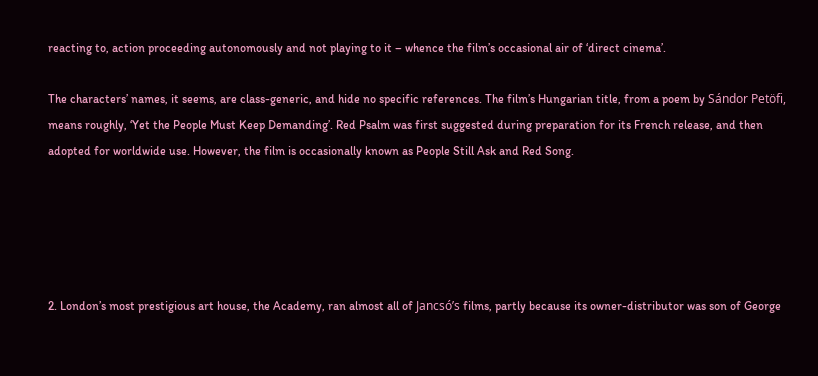reacting to, action proceeding autonomously and not playing to it – whence the film’s occasional air of ‘direct cinema’.

The characters’ names, it seems, are class-generic, and hide no specific references. The film’s Hungarian title, from a poem by Sándor Petöfi, means roughly, ‘Yet the People Must Keep Demanding’. Red Psalm was first suggested during preparation for its French release, and then adopted for worldwide use. However, the film is occasionally known as People Still Ask and Red Song.





2. London’s most prestigious art house, the Academy, ran almost all of Jancsó’s films, partly because its owner-distributor was son of George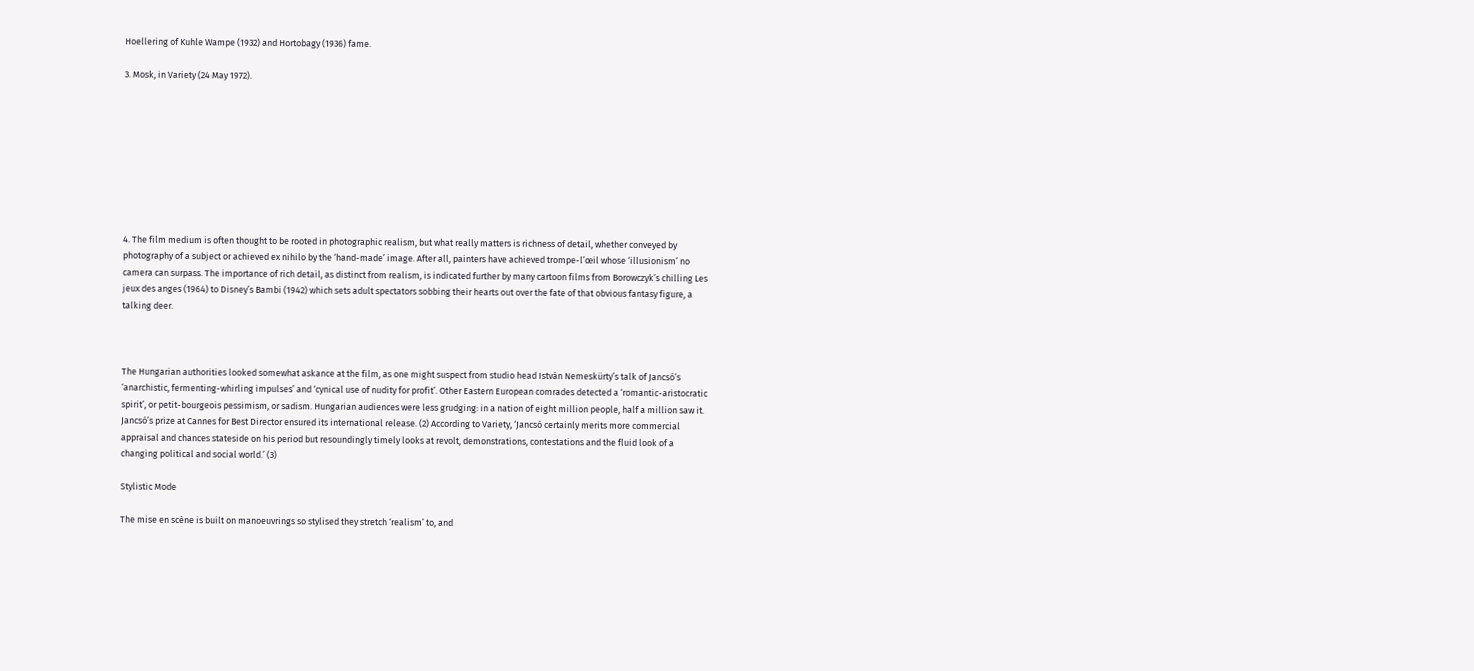Hoellering of Kuhle Wampe (1932) and Hortobagy (1936) fame.

3. Mosk, in Variety (24 May 1972).









4. The film medium is often thought to be rooted in photographic realism, but what really matters is richness of detail, whether conveyed by photography of a subject or achieved ex nihilo by the ‘hand-made’ image. After all, painters have achieved trompe-l’œil whose ‘illusionism’ no camera can surpass. The importance of rich detail, as distinct from realism, is indicated further by many cartoon films from Borowczyk’s chilling Les jeux des anges (1964) to Disney’s Bambi (1942) which sets adult spectators sobbing their hearts out over the fate of that obvious fantasy figure, a talking deer.



The Hungarian authorities looked somewhat askance at the film, as one might suspect from studio head István Nemeskürty’s talk of Jancsó’s ‘anarchistic, fermenting-whirling impulses’ and ‘cynical use of nudity for profit’. Other Eastern European comrades detected a ‘romantic-aristocratic spirit’, or petit-bourgeois pessimism, or sadism. Hungarian audiences were less grudging: in a nation of eight million people, half a million saw it. Jancsó’s prize at Cannes for Best Director ensured its international release. (2) According to Variety, ‘Jancsó certainly merits more commercial appraisal and chances stateside on his period but resoundingly timely looks at revolt, demonstrations, contestations and the fluid look of a changing political and social world.’ (3)

Stylistic Mode

The mise en scène is built on manoeuvrings so stylised they stretch ‘realism’ to, and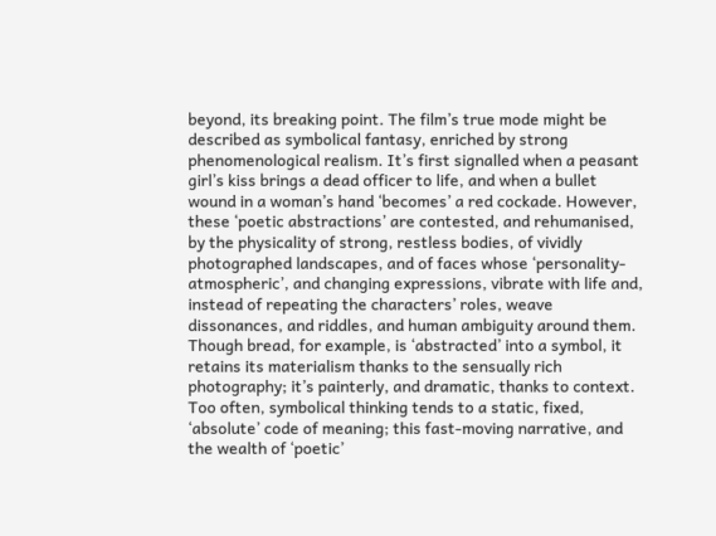beyond, its breaking point. The film’s true mode might be described as symbolical fantasy, enriched by strong phenomenological realism. It’s first signalled when a peasant girl’s kiss brings a dead officer to life, and when a bullet wound in a woman’s hand ‘becomes’ a red cockade. However, these ‘poetic abstractions’ are contested, and rehumanised, by the physicality of strong, restless bodies, of vividly photographed landscapes, and of faces whose ‘personality-atmospheric’, and changing expressions, vibrate with life and, instead of repeating the characters’ roles, weave dissonances, and riddles, and human ambiguity around them. Though bread, for example, is ‘abstracted’ into a symbol, it retains its materialism thanks to the sensually rich photography; it’s painterly, and dramatic, thanks to context. Too often, symbolical thinking tends to a static, fixed, ‘absolute’ code of meaning; this fast-moving narrative, and the wealth of ‘poetic’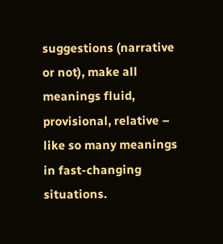suggestions (narrative or not), make all meanings fluid, provisional, relative – like so many meanings in fast-changing situations.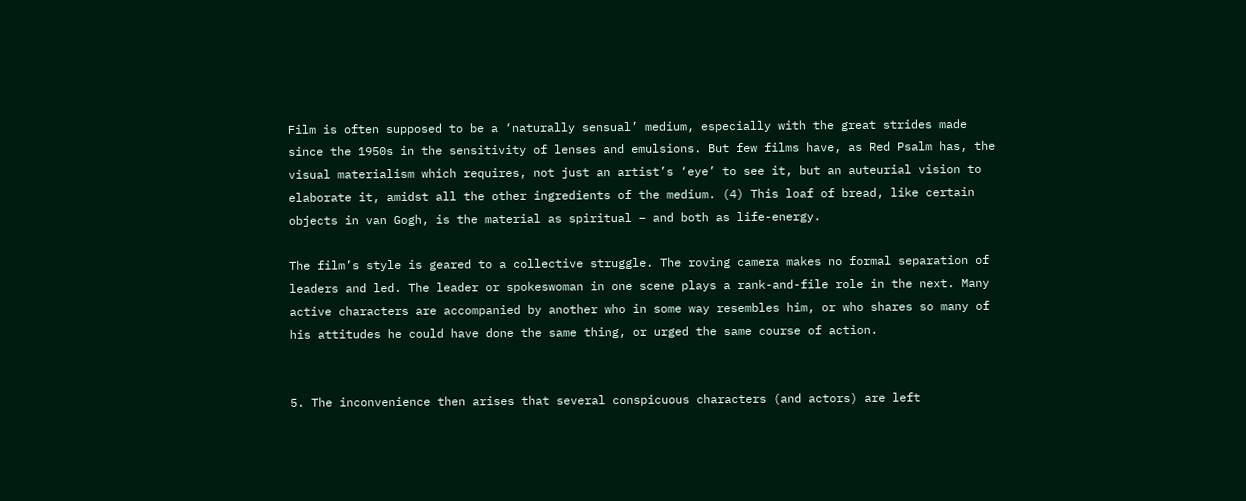Film is often supposed to be a ‘naturally sensual’ medium, especially with the great strides made since the 1950s in the sensitivity of lenses and emulsions. But few films have, as Red Psalm has, the visual materialism which requires, not just an artist’s ‘eye’ to see it, but an auteurial vision to elaborate it, amidst all the other ingredients of the medium. (4) This loaf of bread, like certain objects in van Gogh, is the material as spiritual – and both as life-energy.

The film’s style is geared to a collective struggle. The roving camera makes no formal separation of leaders and led. The leader or spokeswoman in one scene plays a rank-and-file role in the next. Many active characters are accompanied by another who in some way resembles him, or who shares so many of his attitudes he could have done the same thing, or urged the same course of action.


5. The inconvenience then arises that several conspicuous characters (and actors) are left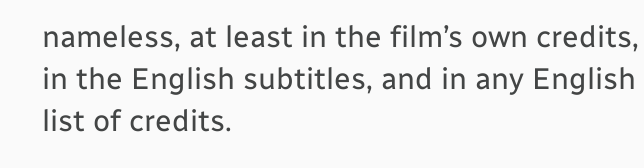nameless, at least in the film’s own credits, in the English subtitles, and in any English list of credits.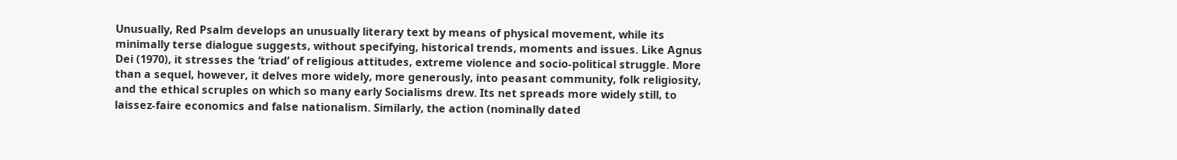Unusually, Red Psalm develops an unusually literary text by means of physical movement, while its minimally terse dialogue suggests, without specifying, historical trends, moments and issues. Like Agnus Dei (1970), it stresses the ‘triad’ of religious attitudes, extreme violence and socio-political struggle. More than a sequel, however, it delves more widely, more generously, into peasant community, folk religiosity, and the ethical scruples on which so many early Socialisms drew. Its net spreads more widely still, to laissez-faire economics and false nationalism. Similarly, the action (nominally dated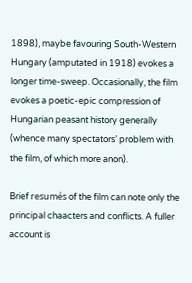1898), maybe favouring South-Western Hungary (amputated in 1918) evokes a longer time-sweep. Occasionally, the film evokes a poetic-epic compression of Hungarian peasant history generally (whence many spectators’ problem with the film, of which more anon).

Brief resumés of the film can note only the principal chaacters and conflicts. A fuller account is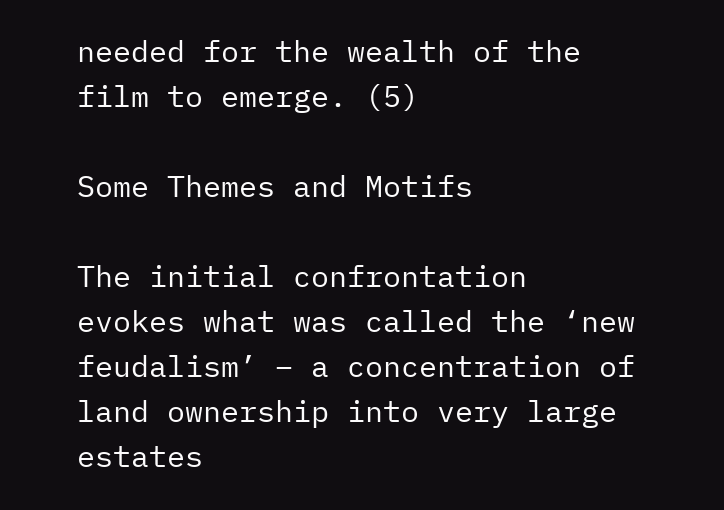needed for the wealth of the film to emerge. (5)

Some Themes and Motifs

The initial confrontation evokes what was called the ‘new feudalism’ – a concentration of land ownership into very large estates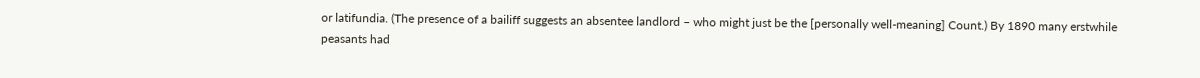or latifundia. (The presence of a bailiff suggests an absentee landlord – who might just be the [personally well-meaning] Count.) By 1890 many erstwhile peasants had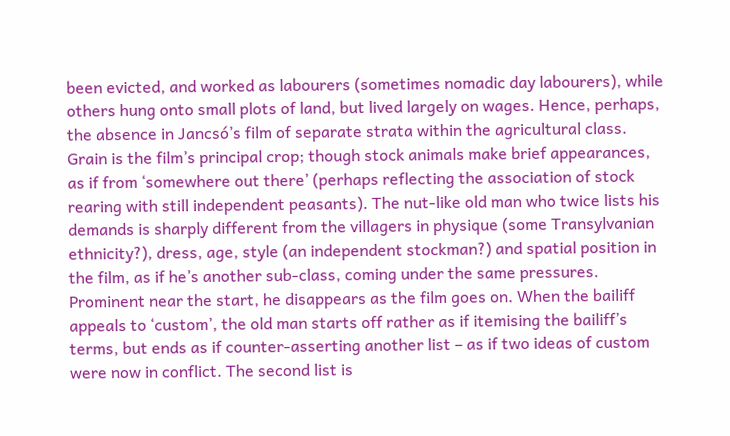been evicted, and worked as labourers (sometimes nomadic day labourers), while others hung onto small plots of land, but lived largely on wages. Hence, perhaps, the absence in Jancsó’s film of separate strata within the agricultural class. Grain is the film’s principal crop; though stock animals make brief appearances, as if from ‘somewhere out there’ (perhaps reflecting the association of stock rearing with still independent peasants). The nut-like old man who twice lists his demands is sharply different from the villagers in physique (some Transylvanian ethnicity?), dress, age, style (an independent stockman?) and spatial position in the film, as if he’s another sub-class, coming under the same pressures. Prominent near the start, he disappears as the film goes on. When the bailiff appeals to ‘custom’, the old man starts off rather as if itemising the bailiff’s terms, but ends as if counter-asserting another list – as if two ideas of custom were now in conflict. The second list is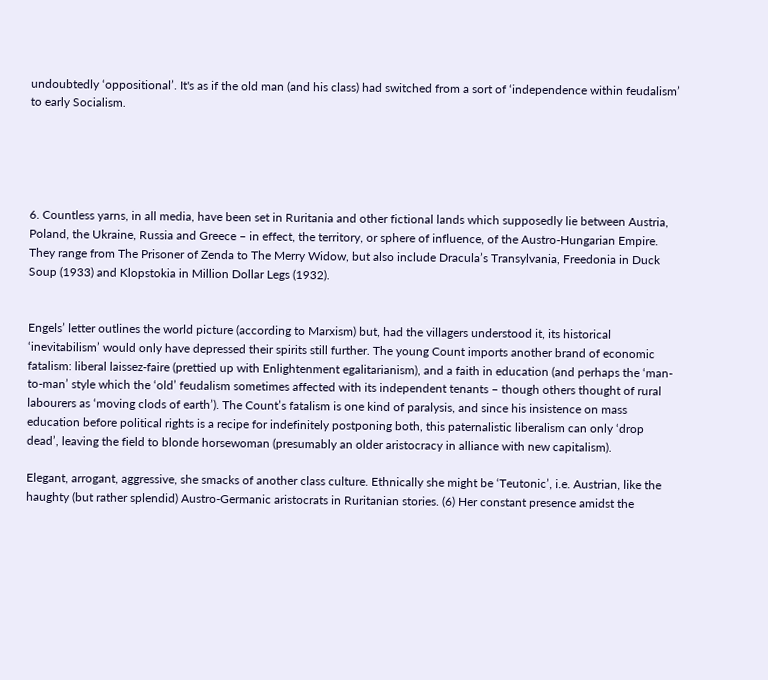undoubtedly ‘oppositional’. It's as if the old man (and his class) had switched from a sort of ‘independence within feudalism’ to early Socialism.





6. Countless yarns, in all media, have been set in Ruritania and other fictional lands which supposedly lie between Austria, Poland, the Ukraine, Russia and Greece – in effect, the territory, or sphere of influence, of the Austro-Hungarian Empire. They range from The Prisoner of Zenda to The Merry Widow, but also include Dracula’s Transylvania, Freedonia in Duck Soup (1933) and Klopstokia in Million Dollar Legs (1932).


Engels’ letter outlines the world picture (according to Marxism) but, had the villagers understood it, its historical ‘inevitabilism’ would only have depressed their spirits still further. The young Count imports another brand of economic fatalism: liberal laissez-faire (prettied up with Enlightenment egalitarianism), and a faith in education (and perhaps the ‘man-to-man’ style which the ‘old’ feudalism sometimes affected with its independent tenants – though others thought of rural labourers as ‘moving clods of earth’). The Count’s fatalism is one kind of paralysis, and since his insistence on mass education before political rights is a recipe for indefinitely postponing both, this paternalistic liberalism can only ‘drop dead’, leaving the field to blonde horsewoman (presumably an older aristocracy in alliance with new capitalism).

Elegant, arrogant, aggressive, she smacks of another class culture. Ethnically she might be ‘Teutonic’, i.e. Austrian, like the haughty (but rather splendid) Austro-Germanic aristocrats in Ruritanian stories. (6) Her constant presence amidst the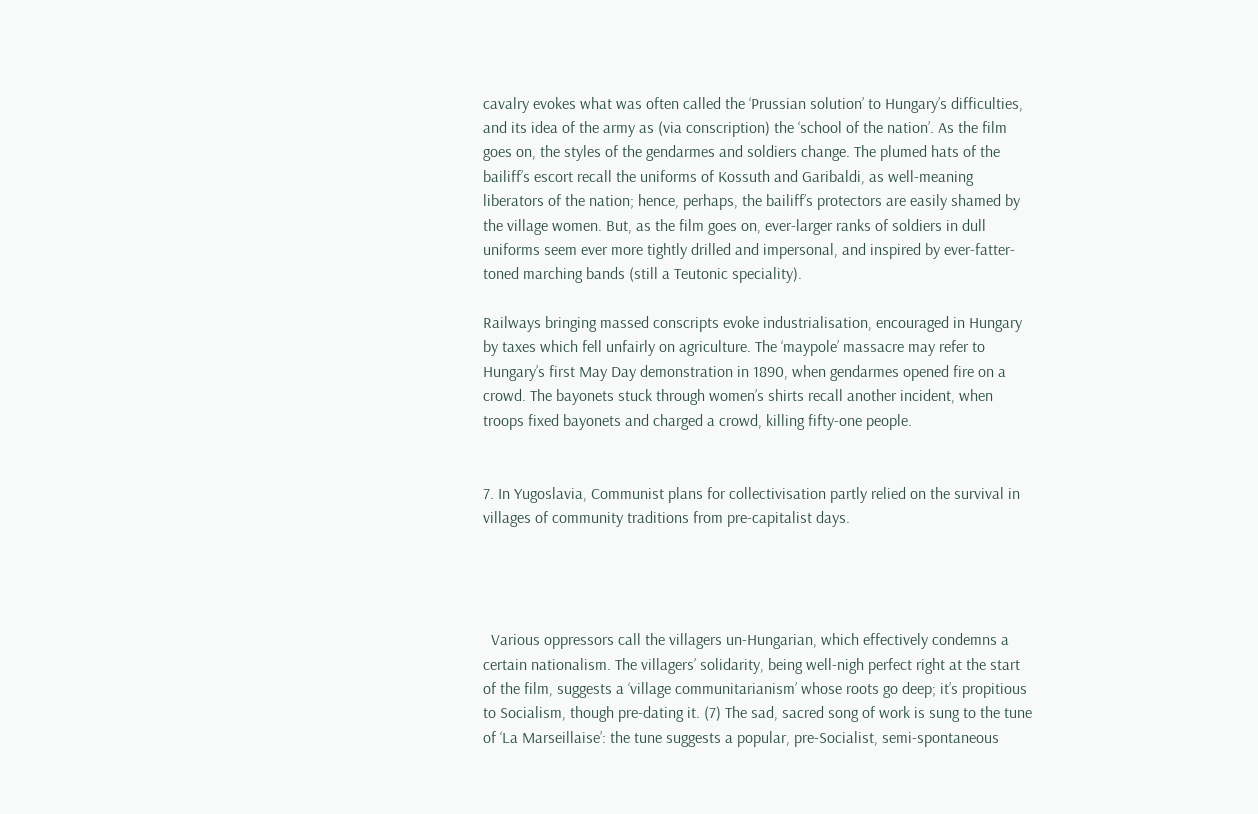cavalry evokes what was often called the ‘Prussian solution’ to Hungary’s difficulties, and its idea of the army as (via conscription) the ‘school of the nation’. As the film goes on, the styles of the gendarmes and soldiers change. The plumed hats of the bailiff’s escort recall the uniforms of Kossuth and Garibaldi, as well-meaning liberators of the nation; hence, perhaps, the bailiff’s protectors are easily shamed by the village women. But, as the film goes on, ever-larger ranks of soldiers in dull uniforms seem ever more tightly drilled and impersonal, and inspired by ever-fatter-toned marching bands (still a Teutonic speciality).

Railways bringing massed conscripts evoke industrialisation, encouraged in Hungary by taxes which fell unfairly on agriculture. The ‘maypole’ massacre may refer to Hungary’s first May Day demonstration in 1890, when gendarmes opened fire on a crowd. The bayonets stuck through women’s shirts recall another incident, when troops fixed bayonets and charged a crowd, killing fifty-one people.


7. In Yugoslavia, Communist plans for collectivisation partly relied on the survival in villages of community traditions from pre-capitalist days.




  Various oppressors call the villagers un-Hungarian, which effectively condemns a certain nationalism. The villagers’ solidarity, being well-nigh perfect right at the start of the film, suggests a ‘village communitarianism’ whose roots go deep; it’s propitious to Socialism, though pre-dating it. (7) The sad, sacred song of work is sung to the tune of ‘La Marseillaise’: the tune suggests a popular, pre-Socialist, semi-spontaneous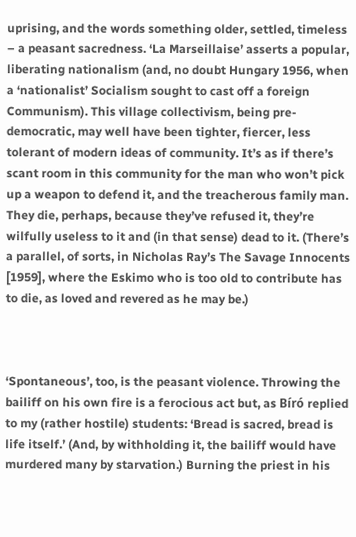uprising, and the words something older, settled, timeless – a peasant sacredness. ‘La Marseillaise’ asserts a popular, liberating nationalism (and, no doubt Hungary 1956, when a ‘nationalist’ Socialism sought to cast off a foreign Communism). This village collectivism, being pre-democratic, may well have been tighter, fiercer, less tolerant of modern ideas of community. It’s as if there’s scant room in this community for the man who won’t pick up a weapon to defend it, and the treacherous family man. They die, perhaps, because they’ve refused it, they’re wilfully useless to it and (in that sense) dead to it. (There’s a parallel, of sorts, in Nicholas Ray’s The Savage Innocents [1959], where the Eskimo who is too old to contribute has to die, as loved and revered as he may be.)



‘Spontaneous’, too, is the peasant violence. Throwing the bailiff on his own fire is a ferocious act but, as Bíró replied to my (rather hostile) students: ‘Bread is sacred, bread is life itself.’ (And, by withholding it, the bailiff would have murdered many by starvation.) Burning the priest in his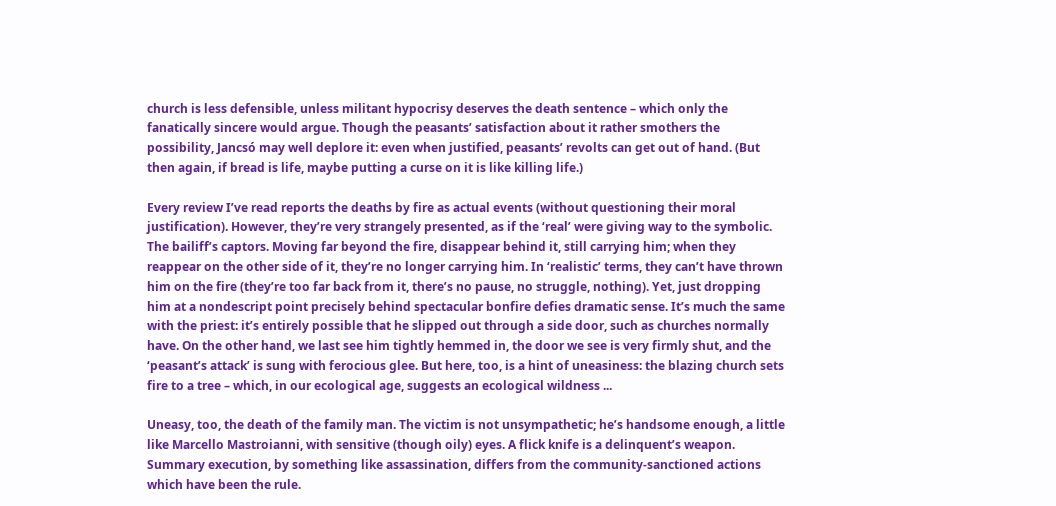church is less defensible, unless militant hypocrisy deserves the death sentence – which only the fanatically sincere would argue. Though the peasants’ satisfaction about it rather smothers the possibility, Jancsó may well deplore it: even when justified, peasants’ revolts can get out of hand. (But then again, if bread is life, maybe putting a curse on it is like killing life.)

Every review I’ve read reports the deaths by fire as actual events (without questioning their moral justification). However, they’re very strangely presented, as if the ‘real’ were giving way to the symbolic. The bailiff’s captors. Moving far beyond the fire, disappear behind it, still carrying him; when they reappear on the other side of it, they’re no longer carrying him. In ‘realistic’ terms, they can’t have thrown him on the fire (they’re too far back from it, there’s no pause, no struggle, nothing). Yet, just dropping him at a nondescript point precisely behind spectacular bonfire defies dramatic sense. It’s much the same with the priest: it’s entirely possible that he slipped out through a side door, such as churches normally have. On the other hand, we last see him tightly hemmed in, the door we see is very firmly shut, and the ‘peasant’s attack’ is sung with ferocious glee. But here, too, is a hint of uneasiness: the blazing church sets fire to a tree – which, in our ecological age, suggests an ecological wildness ...

Uneasy, too, the death of the family man. The victim is not unsympathetic; he’s handsome enough, a little like Marcello Mastroianni, with sensitive (though oily) eyes. A flick knife is a delinquent’s weapon. Summary execution, by something like assassination, differs from the community-sanctioned actions which have been the rule.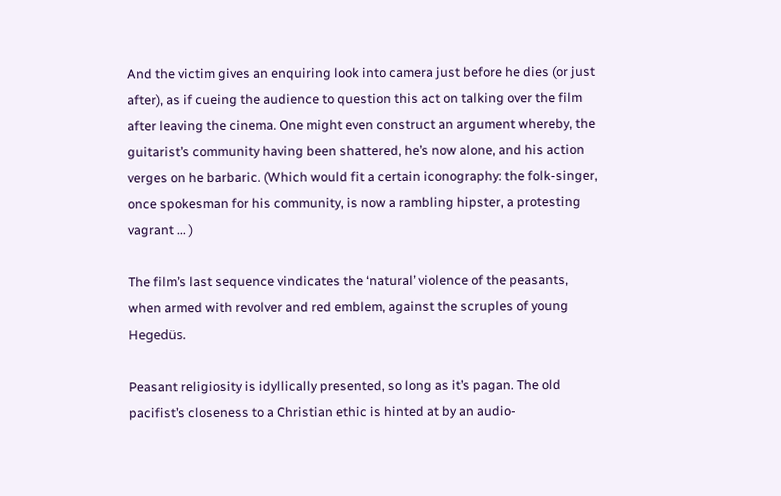And the victim gives an enquiring look into camera just before he dies (or just after), as if cueing the audience to question this act on talking over the film after leaving the cinema. One might even construct an argument whereby, the guitarist’s community having been shattered, he’s now alone, and his action verges on he barbaric. (Which would fit a certain iconography: the folk-singer, once spokesman for his community, is now a rambling hipster, a protesting vagrant ... )

The film’s last sequence vindicates the ‘natural’ violence of the peasants, when armed with revolver and red emblem, against the scruples of young Hegedüs.

Peasant religiosity is idyllically presented, so long as it’s pagan. The old pacifist’s closeness to a Christian ethic is hinted at by an audio-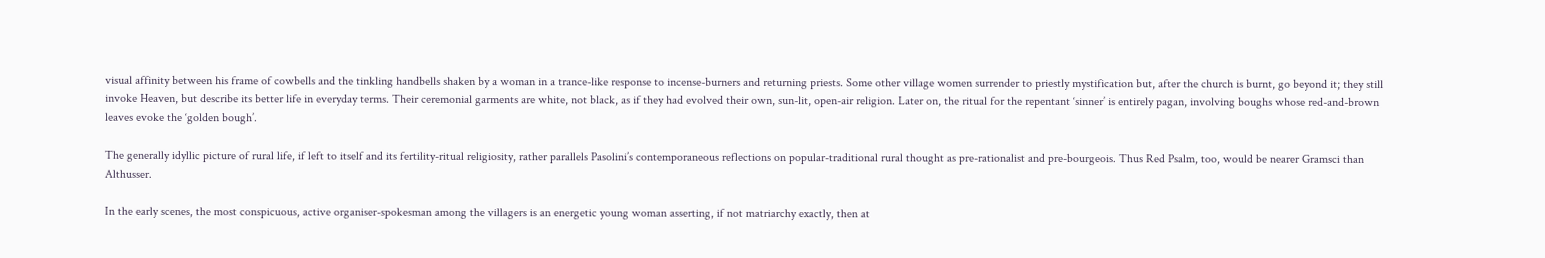visual affinity between his frame of cowbells and the tinkling handbells shaken by a woman in a trance-like response to incense-burners and returning priests. Some other village women surrender to priestly mystification but, after the church is burnt, go beyond it; they still invoke Heaven, but describe its better life in everyday terms. Their ceremonial garments are white, not black, as if they had evolved their own, sun-lit, open-air religion. Later on, the ritual for the repentant ‘sinner’ is entirely pagan, involving boughs whose red-and-brown leaves evoke the ‘golden bough’.

The generally idyllic picture of rural life, if left to itself and its fertility-ritual religiosity, rather parallels Pasolini’s contemporaneous reflections on popular-traditional rural thought as pre-rationalist and pre-bourgeois. Thus Red Psalm, too, would be nearer Gramsci than Althusser.

In the early scenes, the most conspicuous, active organiser-spokesman among the villagers is an energetic young woman asserting, if not matriarchy exactly, then at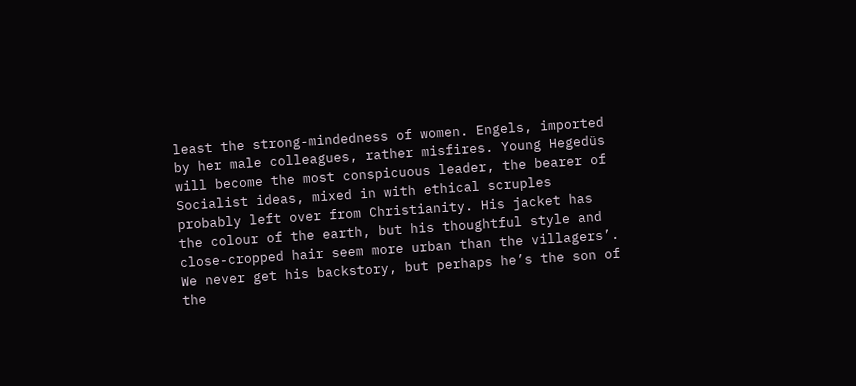least the strong-mindedness of women. Engels, imported by her male colleagues, rather misfires. Young Hegedüs will become the most conspicuous leader, the bearer of Socialist ideas, mixed in with ethical scruples probably left over from Christianity. His jacket has the colour of the earth, but his thoughtful style and close-cropped hair seem more urban than the villagers’. We never get his backstory, but perhaps he’s the son of the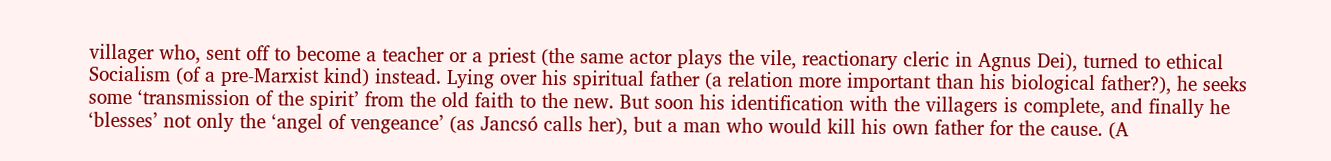villager who, sent off to become a teacher or a priest (the same actor plays the vile, reactionary cleric in Agnus Dei), turned to ethical Socialism (of a pre-Marxist kind) instead. Lying over his spiritual father (a relation more important than his biological father?), he seeks some ‘transmission of the spirit’ from the old faith to the new. But soon his identification with the villagers is complete, and finally he ‘blesses’ not only the ‘angel of vengeance’ (as Jancsó calls her), but a man who would kill his own father for the cause. (A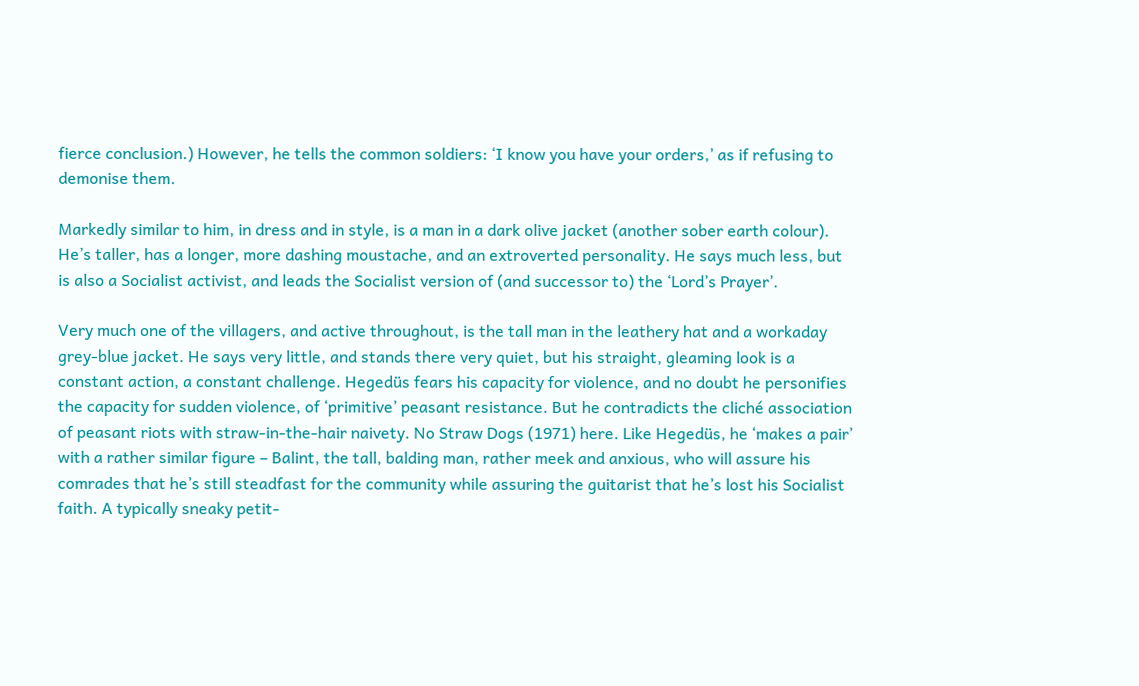fierce conclusion.) However, he tells the common soldiers: ‘I know you have your orders,’ as if refusing to demonise them.

Markedly similar to him, in dress and in style, is a man in a dark olive jacket (another sober earth colour). He’s taller, has a longer, more dashing moustache, and an extroverted personality. He says much less, but is also a Socialist activist, and leads the Socialist version of (and successor to) the ‘Lord’s Prayer’.

Very much one of the villagers, and active throughout, is the tall man in the leathery hat and a workaday grey-blue jacket. He says very little, and stands there very quiet, but his straight, gleaming look is a constant action, a constant challenge. Hegedüs fears his capacity for violence, and no doubt he personifies the capacity for sudden violence, of ‘primitive’ peasant resistance. But he contradicts the cliché association of peasant riots with straw-in-the-hair naivety. No Straw Dogs (1971) here. Like Hegedüs, he ‘makes a pair’ with a rather similar figure – Balint, the tall, balding man, rather meek and anxious, who will assure his comrades that he’s still steadfast for the community while assuring the guitarist that he’s lost his Socialist faith. A typically sneaky petit-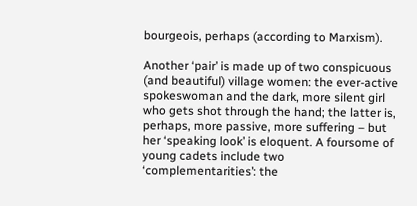bourgeois, perhaps (according to Marxism).

Another ‘pair’ is made up of two conspicuous (and beautiful) village women: the ever-active spokeswoman and the dark, more silent girl who gets shot through the hand; the latter is, perhaps, more passive, more suffering – but her ‘speaking look’ is eloquent. A foursome of young cadets include two ‘complementarities’: the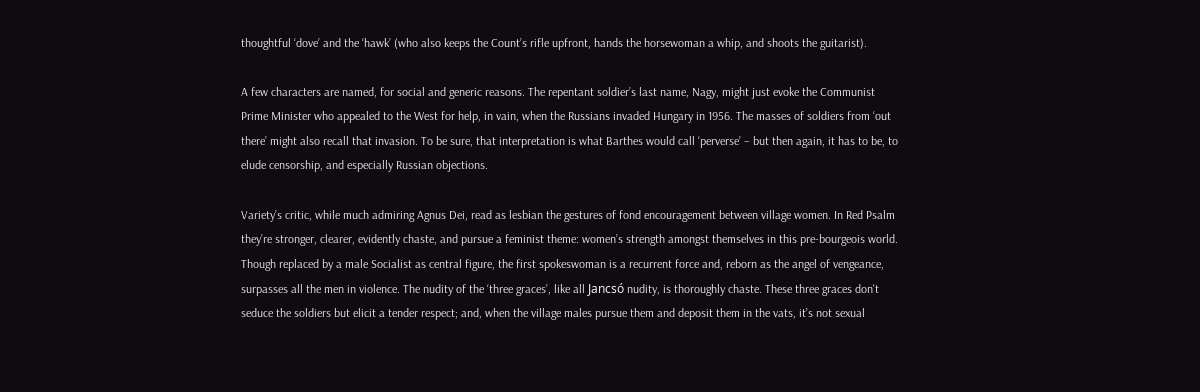thoughtful ‘dove’ and the ‘hawk’ (who also keeps the Count’s rifle upfront, hands the horsewoman a whip, and shoots the guitarist).

A few characters are named, for social and generic reasons. The repentant soldier’s last name, Nagy, might just evoke the Communist Prime Minister who appealed to the West for help, in vain, when the Russians invaded Hungary in 1956. The masses of soldiers from ‘out there’ might also recall that invasion. To be sure, that interpretation is what Barthes would call ‘perverse’ – but then again, it has to be, to elude censorship, and especially Russian objections.

Variety’s critic, while much admiring Agnus Dei, read as lesbian the gestures of fond encouragement between village women. In Red Psalm they’re stronger, clearer, evidently chaste, and pursue a feminist theme: women’s strength amongst themselves in this pre-bourgeois world. Though replaced by a male Socialist as central figure, the first spokeswoman is a recurrent force and, reborn as the angel of vengeance, surpasses all the men in violence. The nudity of the ‘three graces’, like all Jancsó nudity, is thoroughly chaste. These three graces don't seduce the soldiers but elicit a tender respect; and, when the village males pursue them and deposit them in the vats, it’s not sexual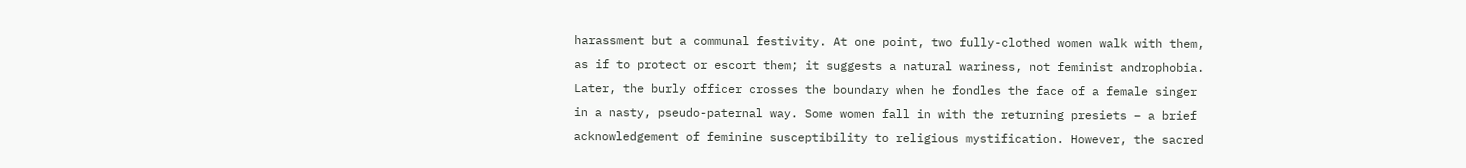harassment but a communal festivity. At one point, two fully-clothed women walk with them, as if to protect or escort them; it suggests a natural wariness, not feminist androphobia. Later, the burly officer crosses the boundary when he fondles the face of a female singer in a nasty, pseudo-paternal way. Some women fall in with the returning presiets – a brief acknowledgement of feminine susceptibility to religious mystification. However, the sacred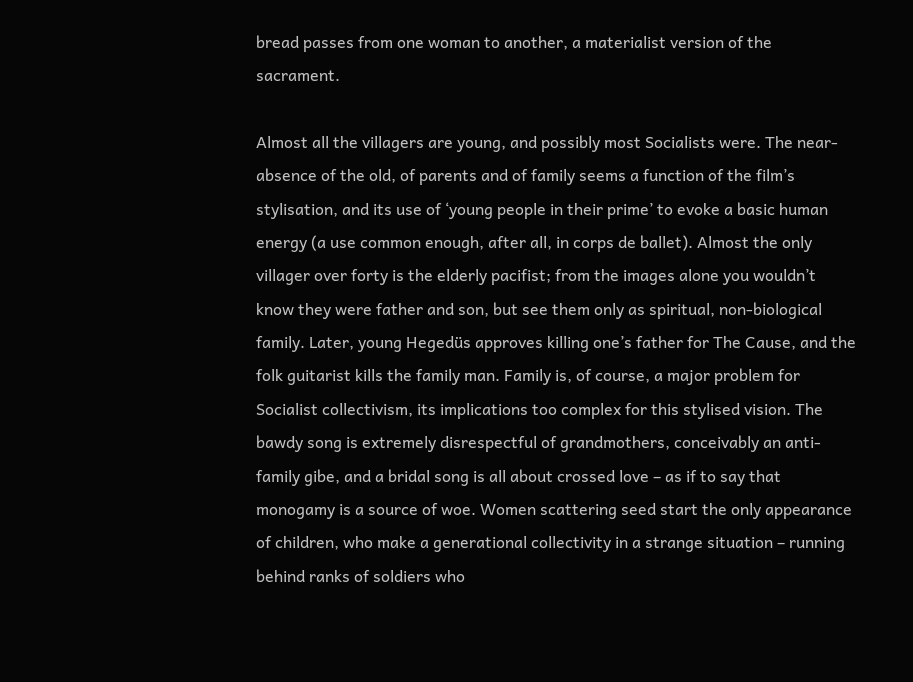bread passes from one woman to another, a materialist version of the sacrament.

Almost all the villagers are young, and possibly most Socialists were. The near-absence of the old, of parents and of family seems a function of the film’s stylisation, and its use of ‘young people in their prime’ to evoke a basic human energy (a use common enough, after all, in corps de ballet). Almost the only villager over forty is the elderly pacifist; from the images alone you wouldn’t know they were father and son, but see them only as spiritual, non-biological family. Later, young Hegedüs approves killing one’s father for The Cause, and the folk guitarist kills the family man. Family is, of course, a major problem for Socialist collectivism, its implications too complex for this stylised vision. The bawdy song is extremely disrespectful of grandmothers, conceivably an anti-family gibe, and a bridal song is all about crossed love – as if to say that monogamy is a source of woe. Women scattering seed start the only appearance of children, who make a generational collectivity in a strange situation – running behind ranks of soldiers who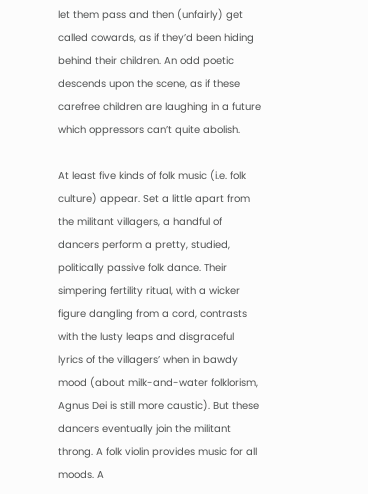let them pass and then (unfairly) get called cowards, as if they’d been hiding behind their children. An odd poetic descends upon the scene, as if these carefree children are laughing in a future which oppressors can’t quite abolish.

At least five kinds of folk music (i.e. folk culture) appear. Set a little apart from the militant villagers, a handful of dancers perform a pretty, studied, politically passive folk dance. Their simpering fertility ritual, with a wicker figure dangling from a cord, contrasts with the lusty leaps and disgraceful lyrics of the villagers’ when in bawdy mood (about milk-and-water folklorism, Agnus Dei is still more caustic). But these dancers eventually join the militant throng. A folk violin provides music for all moods. A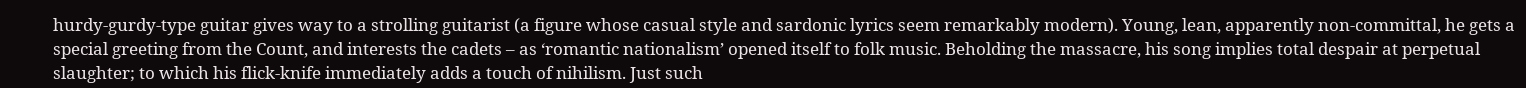hurdy-gurdy-type guitar gives way to a strolling guitarist (a figure whose casual style and sardonic lyrics seem remarkably modern). Young, lean, apparently non-committal, he gets a special greeting from the Count, and interests the cadets – as ‘romantic nationalism’ opened itself to folk music. Beholding the massacre, his song implies total despair at perpetual slaughter; to which his flick-knife immediately adds a touch of nihilism. Just such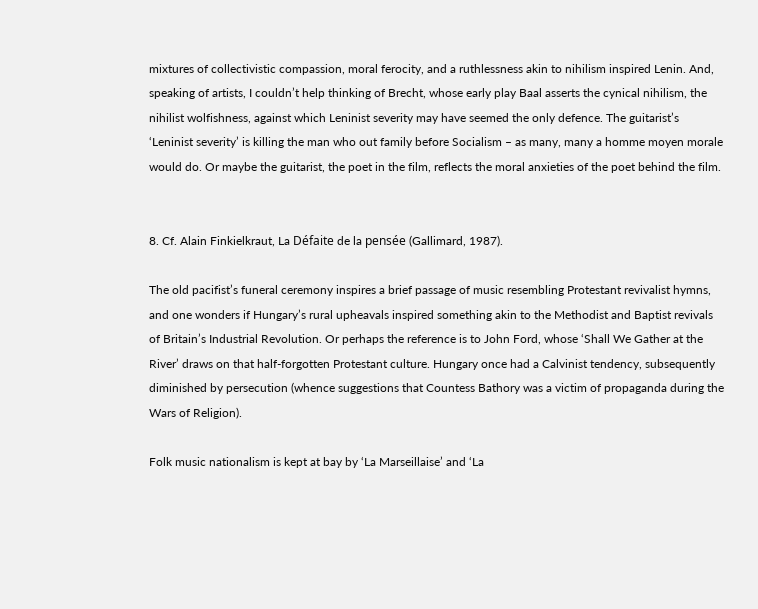mixtures of collectivistic compassion, moral ferocity, and a ruthlessness akin to nihilism inspired Lenin. And, speaking of artists, I couldn’t help thinking of Brecht, whose early play Baal asserts the cynical nihilism, the nihilist wolfishness, against which Leninist severity may have seemed the only defence. The guitarist’s ‘Leninist severity’ is killing the man who out family before Socialism – as many, many a homme moyen morale would do. Or maybe the guitarist, the poet in the film, reflects the moral anxieties of the poet behind the film.


8. Cf. Alain Finkielkraut, La Défaite de la pensée (Gallimard, 1987).

The old pacifist’s funeral ceremony inspires a brief passage of music resembling Protestant revivalist hymns, and one wonders if Hungary’s rural upheavals inspired something akin to the Methodist and Baptist revivals of Britain’s Industrial Revolution. Or perhaps the reference is to John Ford, whose ‘Shall We Gather at the River’ draws on that half-forgotten Protestant culture. Hungary once had a Calvinist tendency, subsequently diminished by persecution (whence suggestions that Countess Bathory was a victim of propaganda during the Wars of Religion).

Folk music nationalism is kept at bay by ‘La Marseillaise’ and ‘La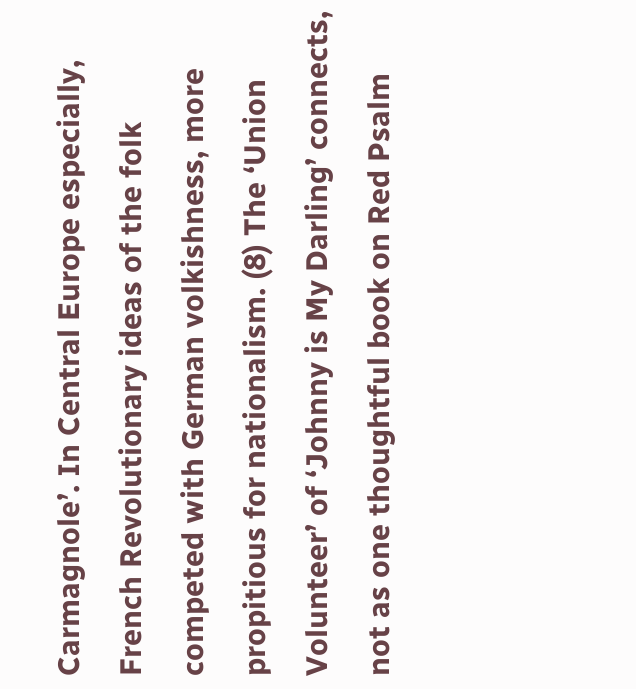Carmagnole’. In Central Europe especially, French Revolutionary ideas of the folk competed with German volkishness, more propitious for nationalism. (8) The ‘Union Volunteer’ of ‘Johnny is My Darling’ connects, not as one thoughtful book on Red Psalm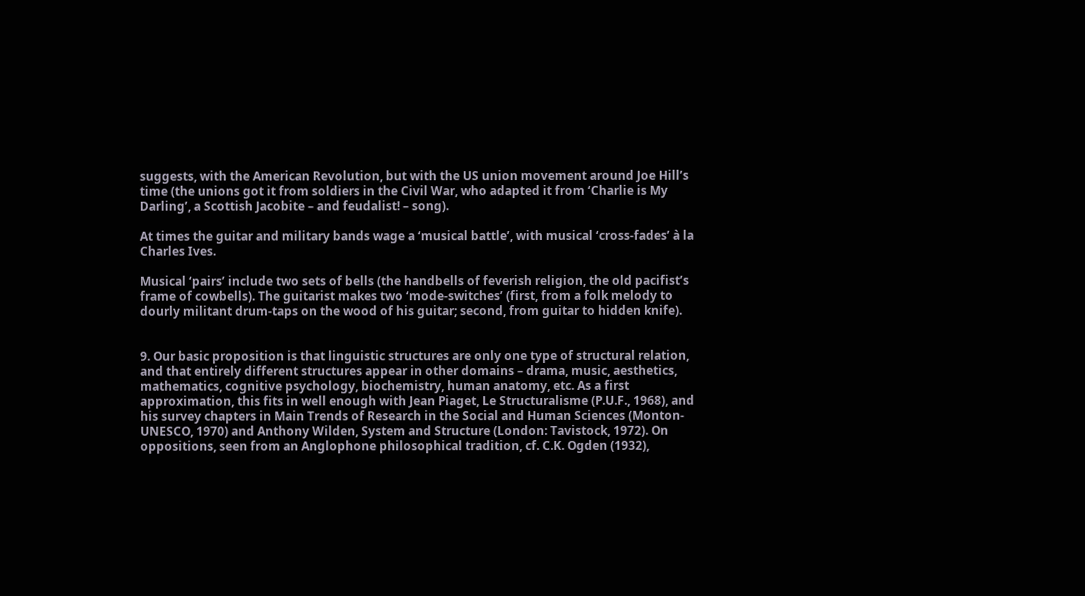suggests, with the American Revolution, but with the US union movement around Joe Hill’s time (the unions got it from soldiers in the Civil War, who adapted it from ‘Charlie is My Darling’, a Scottish Jacobite – and feudalist! – song).

At times the guitar and military bands wage a ‘musical battle’, with musical ‘cross-fades’ à la Charles Ives.

Musical ‘pairs’ include two sets of bells (the handbells of feverish religion, the old pacifist’s frame of cowbells). The guitarist makes two ‘mode-switches’ (first, from a folk melody to dourly militant drum-taps on the wood of his guitar; second, from guitar to hidden knife).


9. Our basic proposition is that linguistic structures are only one type of structural relation, and that entirely different structures appear in other domains – drama, music, aesthetics, mathematics, cognitive psychology, biochemistry, human anatomy, etc. As a first approximation, this fits in well enough with Jean Piaget, Le Structuralisme (P.U.F., 1968), and his survey chapters in Main Trends of Research in the Social and Human Sciences (Monton-UNESCO, 1970) and Anthony Wilden, System and Structure (London: Tavistock, 1972). On oppositions, seen from an Anglophone philosophical tradition, cf. C.K. Ogden (1932),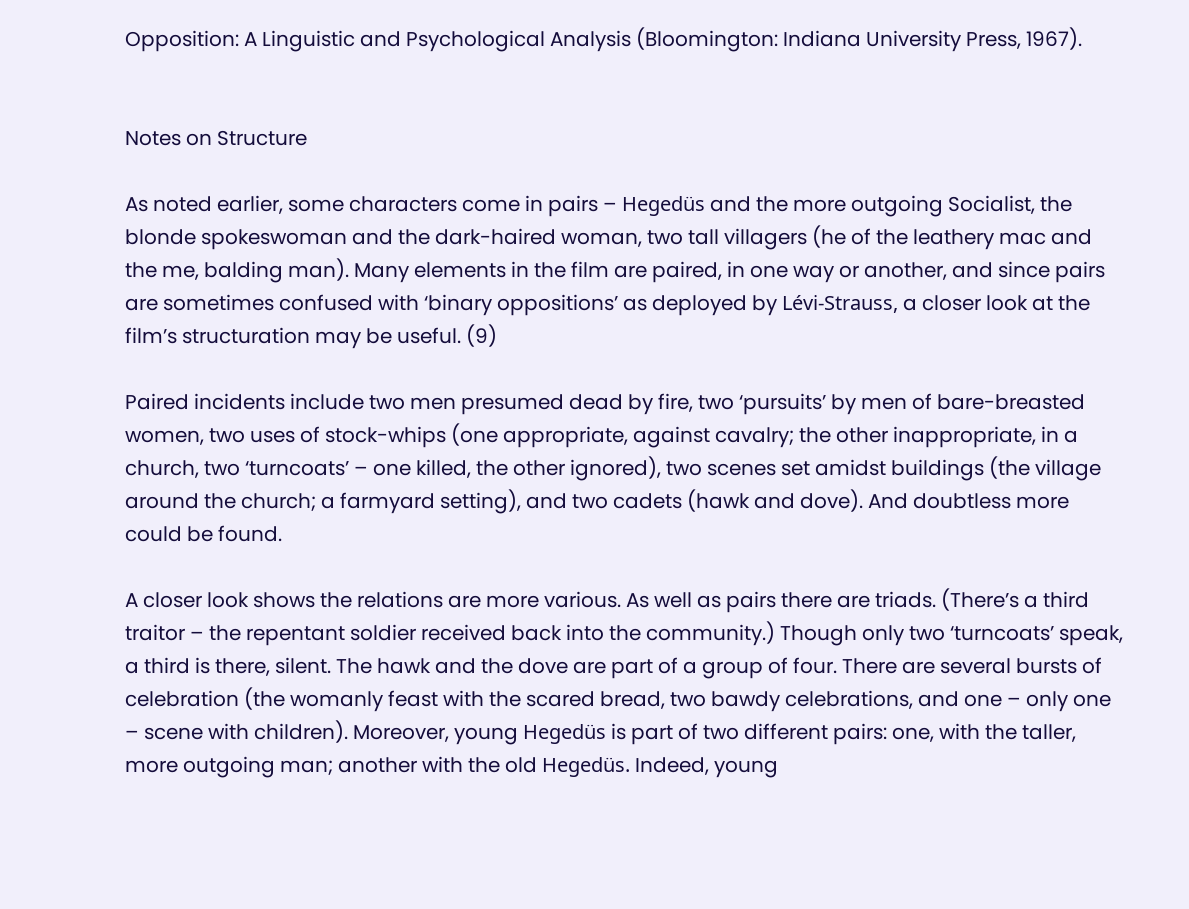Opposition: A Linguistic and Psychological Analysis (Bloomington: Indiana University Press, 1967).


Notes on Structure

As noted earlier, some characters come in pairs – Hegedüs and the more outgoing Socialist, the blonde spokeswoman and the dark-haired woman, two tall villagers (he of the leathery mac and the me, balding man). Many elements in the film are paired, in one way or another, and since pairs are sometimes confused with ‘binary oppositions’ as deployed by Lévi-Strauss, a closer look at the film’s structuration may be useful. (9)

Paired incidents include two men presumed dead by fire, two ‘pursuits’ by men of bare-breasted women, two uses of stock-whips (one appropriate, against cavalry; the other inappropriate, in a church, two ‘turncoats’ – one killed, the other ignored), two scenes set amidst buildings (the village around the church; a farmyard setting), and two cadets (hawk and dove). And doubtless more could be found.

A closer look shows the relations are more various. As well as pairs there are triads. (There’s a third traitor – the repentant soldier received back into the community.) Though only two ‘turncoats’ speak, a third is there, silent. The hawk and the dove are part of a group of four. There are several bursts of celebration (the womanly feast with the scared bread, two bawdy celebrations, and one – only one – scene with children). Moreover, young Hegedüs is part of two different pairs: one, with the taller, more outgoing man; another with the old Hegedüs. Indeed, young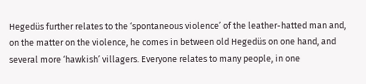Hegedüs further relates to the ‘spontaneous violence’ of the leather-hatted man and, on the matter on the violence, he comes in between old Hegedüs on one hand, and several more ‘hawkish’ villagers. Everyone relates to many people, in one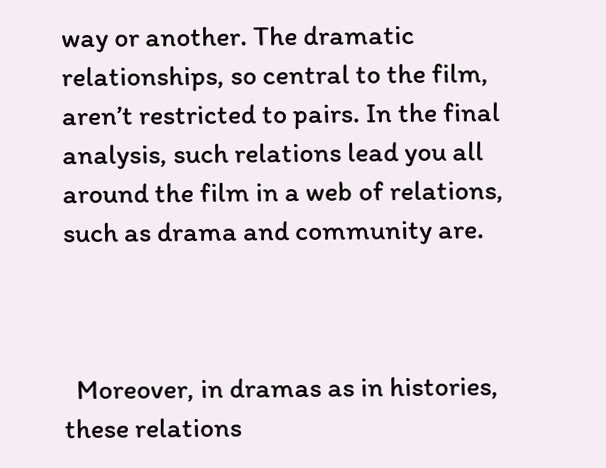way or another. The dramatic relationships, so central to the film, aren’t restricted to pairs. In the final analysis, such relations lead you all around the film in a web of relations, such as drama and community are.



  Moreover, in dramas as in histories, these relations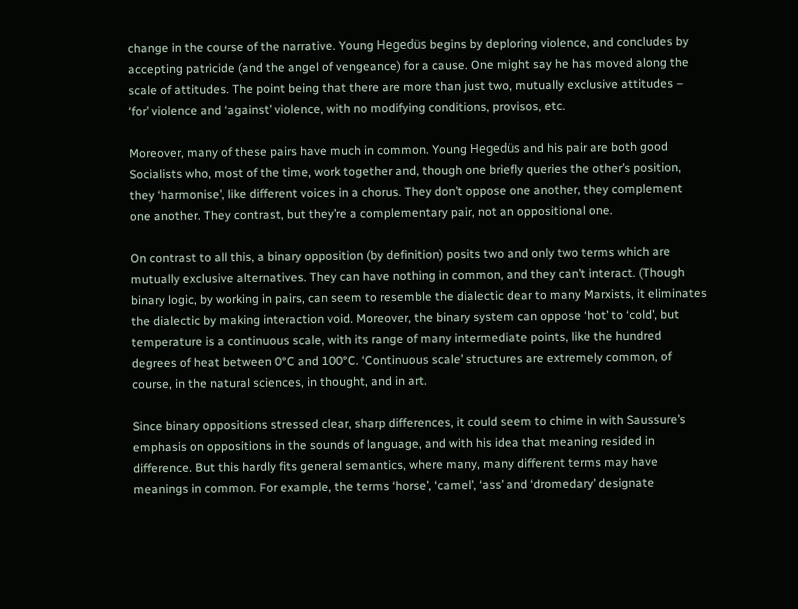change in the course of the narrative. Young Hegedüs begins by deploring violence, and concludes by accepting patricide (and the angel of vengeance) for a cause. One might say he has moved along the scale of attitudes. The point being that there are more than just two, mutually exclusive attitudes – ‘for’ violence and ‘against’ violence, with no modifying conditions, provisos, etc.

Moreover, many of these pairs have much in common. Young Hegedüs and his pair are both good Socialists who, most of the time, work together and, though one briefly queries the other’s position, they ‘harmonise’, like different voices in a chorus. They don’t oppose one another, they complement one another. They contrast, but they’re a complementary pair, not an oppositional one.

On contrast to all this, a binary opposition (by definition) posits two and only two terms which are mutually exclusive alternatives. They can have nothing in common, and they can’t interact. (Though binary logic, by working in pairs, can seem to resemble the dialectic dear to many Marxists, it eliminates the dialectic by making interaction void. Moreover, the binary system can oppose ‘hot’ to ‘cold’, but temperature is a continuous scale, with its range of many intermediate points, like the hundred degrees of heat between 0°C and 100°C. ‘Continuous scale’ structures are extremely common, of course, in the natural sciences, in thought, and in art.

Since binary oppositions stressed clear, sharp differences, it could seem to chime in with Saussure’s emphasis on oppositions in the sounds of language, and with his idea that meaning resided in difference. But this hardly fits general semantics, where many, many different terms may have meanings in common. For example, the terms ‘horse’, ‘camel’, ‘ass’ and ‘dromedary’ designate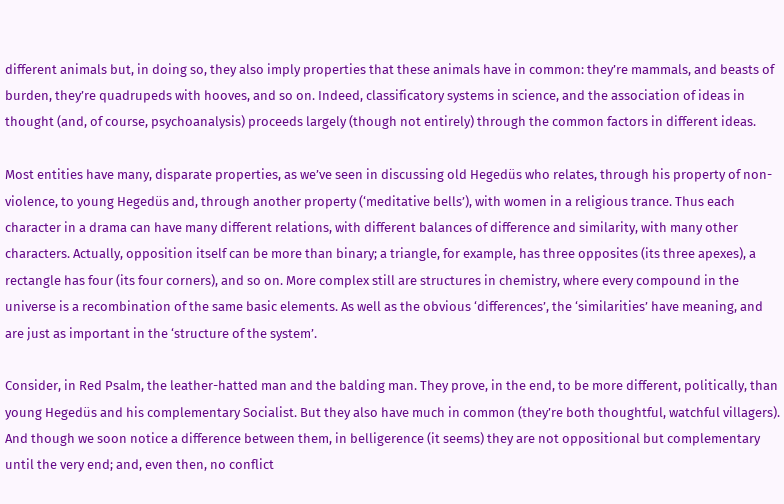different animals but, in doing so, they also imply properties that these animals have in common: they’re mammals, and beasts of burden, they’re quadrupeds with hooves, and so on. Indeed, classificatory systems in science, and the association of ideas in thought (and, of course, psychoanalysis) proceeds largely (though not entirely) through the common factors in different ideas.

Most entities have many, disparate properties, as we’ve seen in discussing old Hegedüs who relates, through his property of non-violence, to young Hegedüs and, through another property (‘meditative bells’), with women in a religious trance. Thus each character in a drama can have many different relations, with different balances of difference and similarity, with many other characters. Actually, opposition itself can be more than binary; a triangle, for example, has three opposites (its three apexes), a rectangle has four (its four corners), and so on. More complex still are structures in chemistry, where every compound in the universe is a recombination of the same basic elements. As well as the obvious ‘differences’, the ‘similarities’ have meaning, and are just as important in the ‘structure of the system’.

Consider, in Red Psalm, the leather-hatted man and the balding man. They prove, in the end, to be more different, politically, than young Hegedüs and his complementary Socialist. But they also have much in common (they’re both thoughtful, watchful villagers). And though we soon notice a difference between them, in belligerence (it seems) they are not oppositional but complementary until the very end; and, even then, no conflict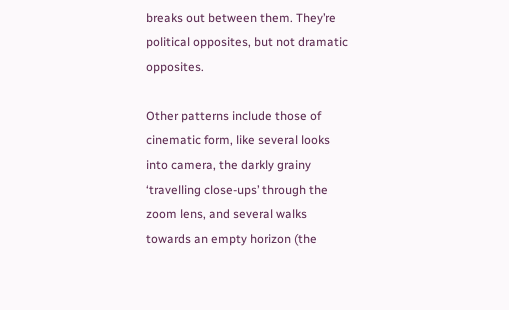breaks out between them. They’re political opposites, but not dramatic opposites.

Other patterns include those of cinematic form, like several looks into camera, the darkly grainy ‘travelling close-ups’ through the zoom lens, and several walks towards an empty horizon (the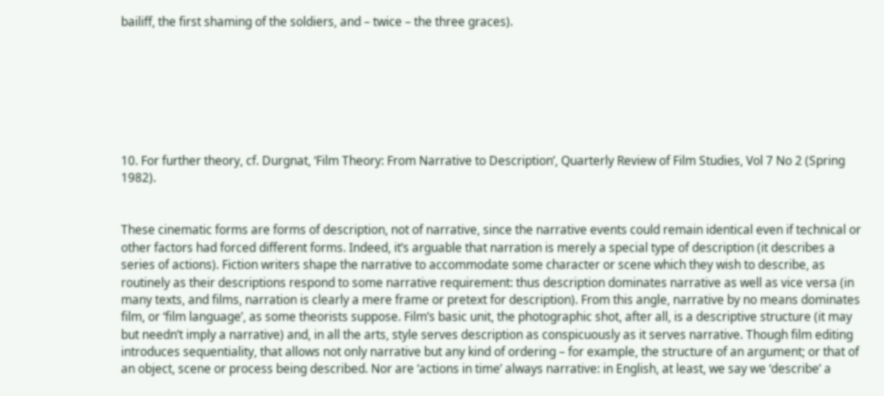bailiff, the first shaming of the soldiers, and – twice – the three graces).







10. For further theory, cf. Durgnat, ‘Film Theory: From Narrative to Description’, Quarterly Review of Film Studies, Vol 7 No 2 (Spring 1982).


These cinematic forms are forms of description, not of narrative, since the narrative events could remain identical even if technical or other factors had forced different forms. Indeed, it’s arguable that narration is merely a special type of description (it describes a series of actions). Fiction writers shape the narrative to accommodate some character or scene which they wish to describe, as routinely as their descriptions respond to some narrative requirement: thus description dominates narrative as well as vice versa (in many texts, and films, narration is clearly a mere frame or pretext for description). From this angle, narrative by no means dominates film, or ‘film language’, as some theorists suppose. Film’s basic unit, the photographic shot, after all, is a descriptive structure (it may but needn’t imply a narrative) and, in all the arts, style serves description as conspicuously as it serves narrative. Though film editing introduces sequentiality, that allows not only narrative but any kind of ordering – for example, the structure of an argument; or that of an object, scene or process being described. Nor are ‘actions in time’ always narrative: in English, at least, we say we ‘describe’ a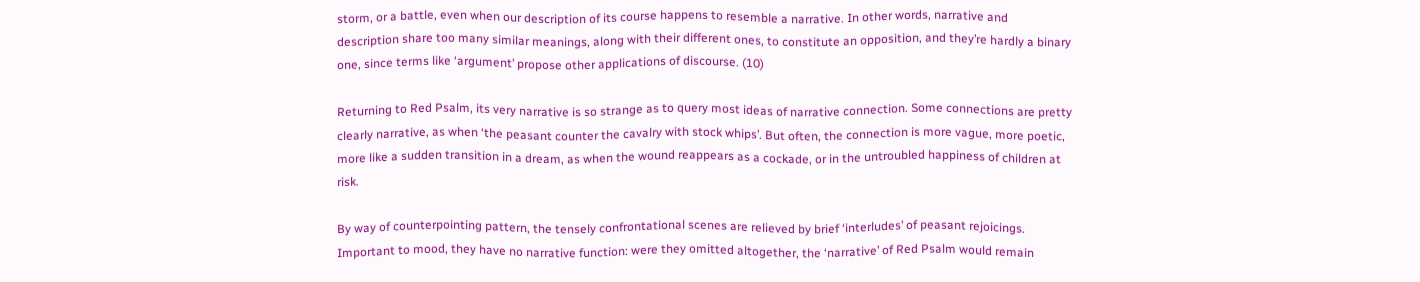storm, or a battle, even when our description of its course happens to resemble a narrative. In other words, narrative and description share too many similar meanings, along with their different ones, to constitute an opposition, and they’re hardly a binary one, since terms like ‘argument’ propose other applications of discourse. (10)

Returning to Red Psalm, its very narrative is so strange as to query most ideas of narrative connection. Some connections are pretty clearly narrative, as when ‘the peasant counter the cavalry with stock whips’. But often, the connection is more vague, more poetic, more like a sudden transition in a dream, as when the wound reappears as a cockade, or in the untroubled happiness of children at risk.

By way of counterpointing pattern, the tensely confrontational scenes are relieved by brief ‘interludes’ of peasant rejoicings. Important to mood, they have no narrative function: were they omitted altogether, the ‘narrative’ of Red Psalm would remain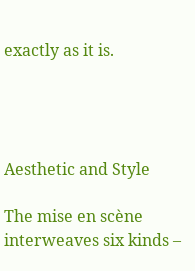exactly as it is.




Aesthetic and Style

The mise en scène interweaves six kinds –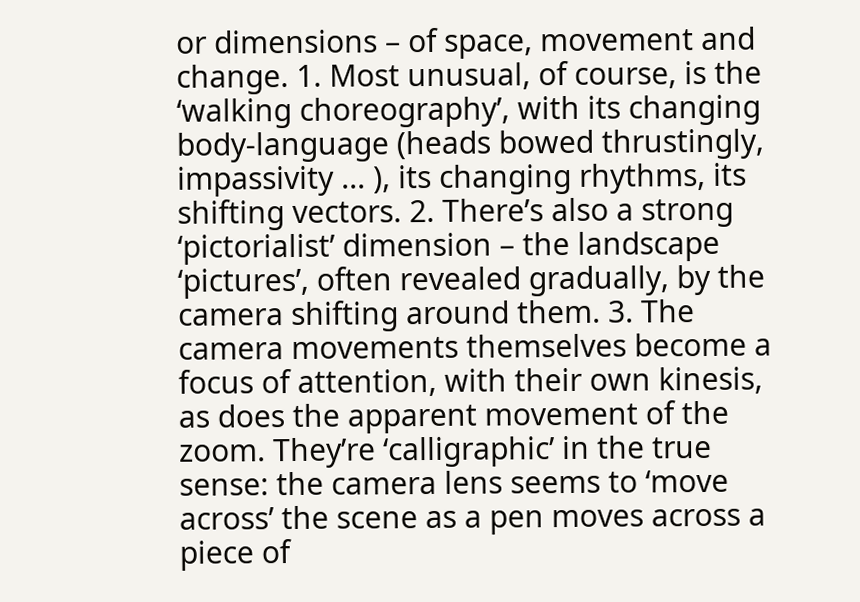or dimensions – of space, movement and change. 1. Most unusual, of course, is the ‘walking choreography’, with its changing body-language (heads bowed thrustingly, impassivity ... ), its changing rhythms, its shifting vectors. 2. There’s also a strong ‘pictorialist’ dimension – the landscape ‘pictures’, often revealed gradually, by the camera shifting around them. 3. The camera movements themselves become a focus of attention, with their own kinesis, as does the apparent movement of the zoom. They’re ‘calligraphic’ in the true sense: the camera lens seems to ‘move across’ the scene as a pen moves across a piece of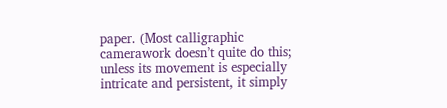paper. (Most calligraphic camerawork doesn’t quite do this; unless its movement is especially intricate and persistent, it simply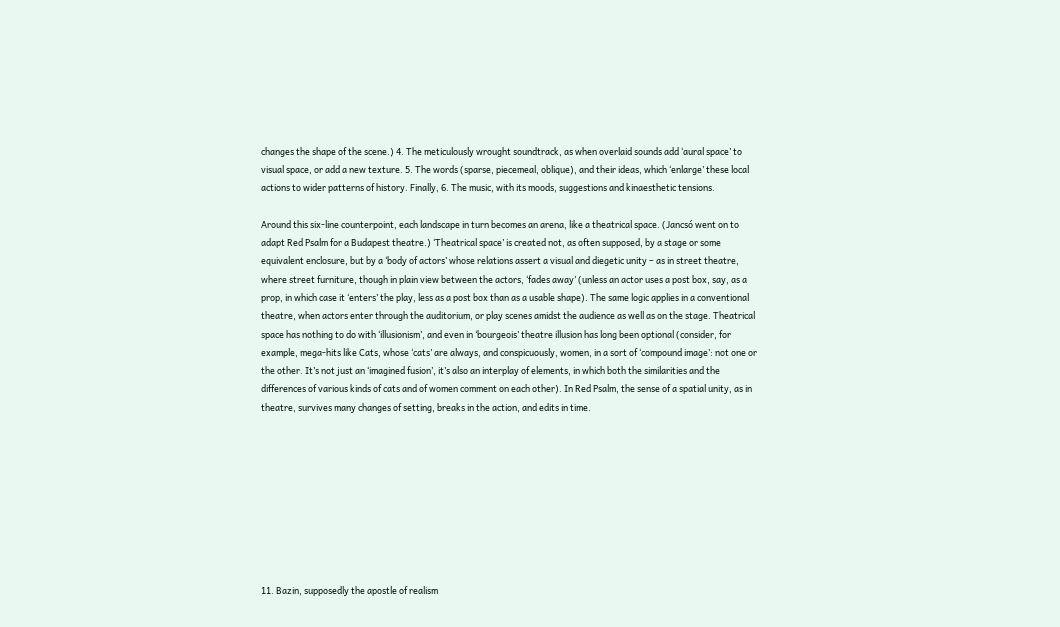changes the shape of the scene.) 4. The meticulously wrought soundtrack, as when overlaid sounds add ‘aural space’ to visual space, or add a new texture. 5. The words (sparse, piecemeal, oblique), and their ideas, which ‘enlarge’ these local actions to wider patterns of history. Finally, 6. The music, with its moods, suggestions and kinaesthetic tensions.

Around this six-line counterpoint, each landscape in turn becomes an arena, like a theatrical space. (Jancsó went on to adapt Red Psalm for a Budapest theatre.) ‘Theatrical space’ is created not, as often supposed, by a stage or some equivalent enclosure, but by a ‘body of actors’ whose relations assert a visual and diegetic unity – as in street theatre, where street furniture, though in plain view between the actors, ‘fades away’ (unless an actor uses a post box, say, as a prop, in which case it ‘enters’ the play, less as a post box than as a usable shape). The same logic applies in a conventional theatre, when actors enter through the auditorium, or play scenes amidst the audience as well as on the stage. Theatrical space has nothing to do with ‘illusionism’, and even in ‘bourgeois’ theatre illusion has long been optional (consider, for example, mega-hits like Cats, whose ‘cats’ are always, and conspicuously, women, in a sort of ‘compound image’: not one or the other. It’s not just an ‘imagined fusion’, it’s also an interplay of elements, in which both the similarities and the differences of various kinds of cats and of women comment on each other). In Red Psalm, the sense of a spatial unity, as in theatre, survives many changes of setting, breaks in the action, and edits in time.









11. Bazin, supposedly the apostle of realism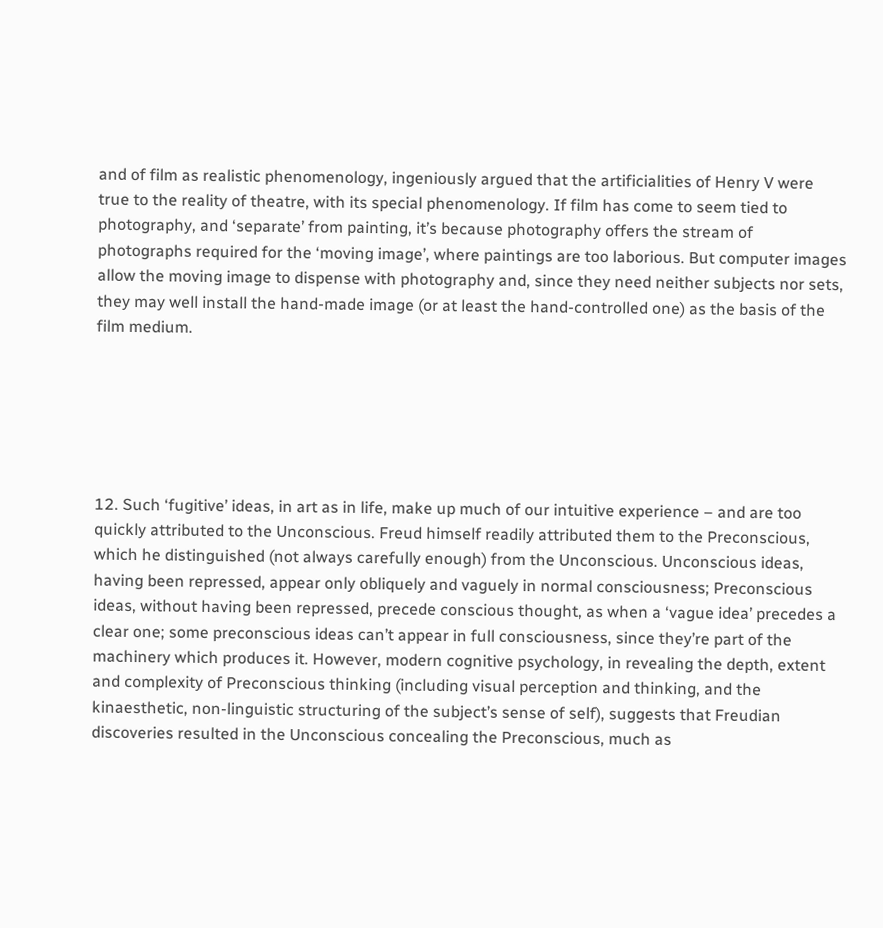and of film as realistic phenomenology, ingeniously argued that the artificialities of Henry V were true to the reality of theatre, with its special phenomenology. If film has come to seem tied to photography, and ‘separate’ from painting, it’s because photography offers the stream of photographs required for the ‘moving image’, where paintings are too laborious. But computer images allow the moving image to dispense with photography and, since they need neither subjects nor sets, they may well install the hand-made image (or at least the hand-controlled one) as the basis of the film medium.






12. Such ‘fugitive’ ideas, in art as in life, make up much of our intuitive experience – and are too quickly attributed to the Unconscious. Freud himself readily attributed them to the Preconscious, which he distinguished (not always carefully enough) from the Unconscious. Unconscious ideas, having been repressed, appear only obliquely and vaguely in normal consciousness; Preconscious ideas, without having been repressed, precede conscious thought, as when a ‘vague idea’ precedes a clear one; some preconscious ideas can’t appear in full consciousness, since they’re part of the machinery which produces it. However, modern cognitive psychology, in revealing the depth, extent and complexity of Preconscious thinking (including visual perception and thinking, and the kinaesthetic, non-linguistic structuring of the subject’s sense of self), suggests that Freudian discoveries resulted in the Unconscious concealing the Preconscious, much as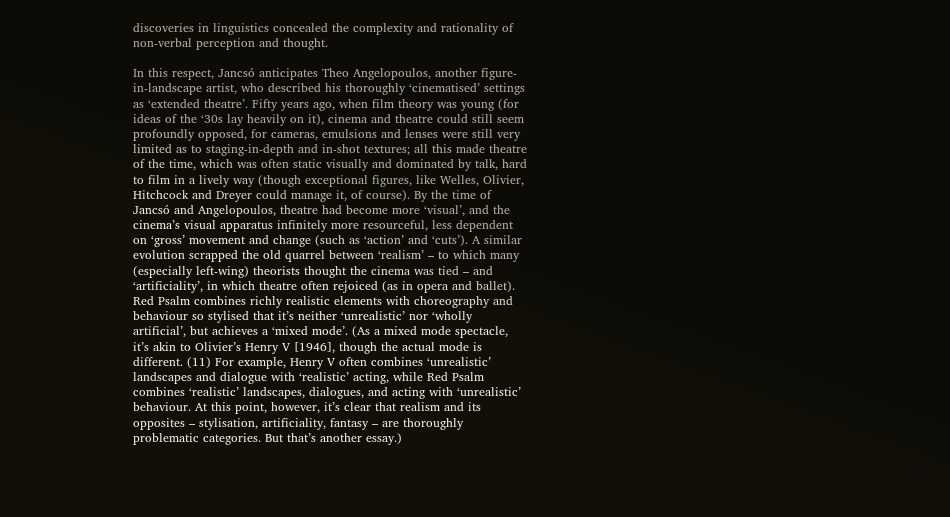discoveries in linguistics concealed the complexity and rationality of non-verbal perception and thought.

In this respect, Jancsó anticipates Theo Angelopoulos, another figure-in-landscape artist, who described his thoroughly ‘cinematised’ settings as ‘extended theatre’. Fifty years ago, when film theory was young (for ideas of the ‘30s lay heavily on it), cinema and theatre could still seem profoundly opposed, for cameras, emulsions and lenses were still very limited as to staging-in-depth and in-shot textures; all this made theatre of the time, which was often static visually and dominated by talk, hard to film in a lively way (though exceptional figures, like Welles, Olivier, Hitchcock and Dreyer could manage it, of course). By the time of Jancsó and Angelopoulos, theatre had become more ‘visual’, and the cinema’s visual apparatus infinitely more resourceful, less dependent on ‘gross’ movement and change (such as ‘action’ and ‘cuts’). A similar evolution scrapped the old quarrel between ‘realism’ – to which many (especially left-wing) theorists thought the cinema was tied – and ‘artificiality’, in which theatre often rejoiced (as in opera and ballet). Red Psalm combines richly realistic elements with choreography and behaviour so stylised that it’s neither ‘unrealistic’ nor ‘wholly artificial’, but achieves a ‘mixed mode’. (As a mixed mode spectacle, it’s akin to Olivier’s Henry V [1946], though the actual mode is different. (11) For example, Henry V often combines ‘unrealistic’ landscapes and dialogue with ‘realistic’ acting, while Red Psalm combines ‘realistic’ landscapes, dialogues, and acting with ‘unrealistic’ behaviour. At this point, however, it’s clear that realism and its opposites – stylisation, artificiality, fantasy – are thoroughly problematic categories. But that’s another essay.)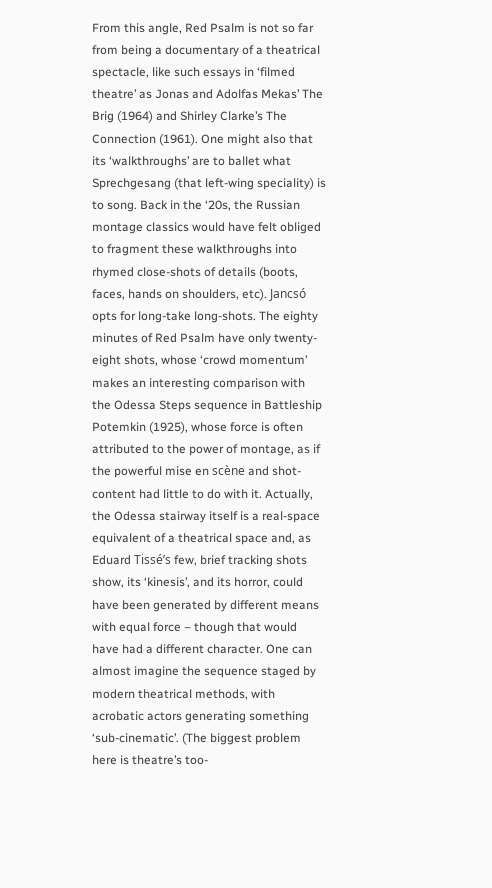From this angle, Red Psalm is not so far from being a documentary of a theatrical spectacle, like such essays in ‘filmed theatre’ as Jonas and Adolfas Mekas’ The Brig (1964) and Shirley Clarke’s The Connection (1961). One might also that its ‘walkthroughs’ are to ballet what Sprechgesang (that left-wing speciality) is to song. Back in the ‘20s, the Russian montage classics would have felt obliged to fragment these walkthroughs into rhymed close-shots of details (boots, faces, hands on shoulders, etc). Jancsó opts for long-take long-shots. The eighty minutes of Red Psalm have only twenty-eight shots, whose ‘crowd momentum’ makes an interesting comparison with the Odessa Steps sequence in Battleship Potemkin (1925), whose force is often attributed to the power of montage, as if the powerful mise en scène and shot-content had little to do with it. Actually, the Odessa stairway itself is a real-space equivalent of a theatrical space and, as Eduard Tissé’s few, brief tracking shots show, its ‘kinesis’, and its horror, could have been generated by different means with equal force – though that would have had a different character. One can almost imagine the sequence staged by modern theatrical methods, with acrobatic actors generating something ‘sub-cinematic’. (The biggest problem here is theatre’s too-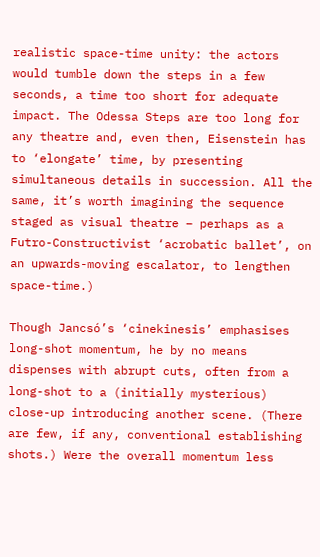realistic space-time unity: the actors would tumble down the steps in a few seconds, a time too short for adequate impact. The Odessa Steps are too long for any theatre and, even then, Eisenstein has to ‘elongate’ time, by presenting simultaneous details in succession. All the same, it’s worth imagining the sequence staged as visual theatre – perhaps as a Futro-Constructivist ‘acrobatic ballet’, on an upwards-moving escalator, to lengthen space-time.)

Though Jancsó’s ‘cinekinesis’ emphasises long-shot momentum, he by no means dispenses with abrupt cuts, often from a long-shot to a (initially mysterious) close-up introducing another scene. (There are few, if any, conventional establishing shots.) Were the overall momentum less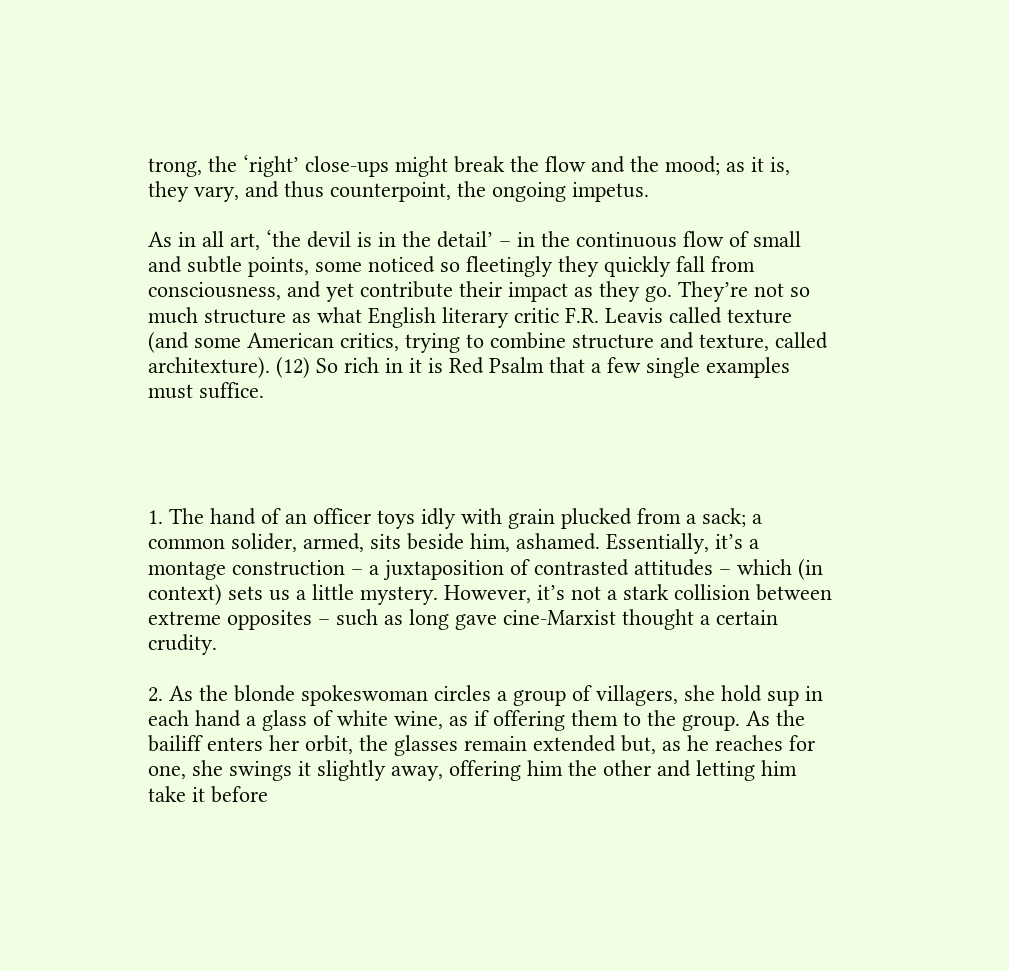trong, the ‘right’ close-ups might break the flow and the mood; as it is, they vary, and thus counterpoint, the ongoing impetus.

As in all art, ‘the devil is in the detail’ – in the continuous flow of small and subtle points, some noticed so fleetingly they quickly fall from consciousness, and yet contribute their impact as they go. They’re not so much structure as what English literary critic F.R. Leavis called texture (and some American critics, trying to combine structure and texture, called architexture). (12) So rich in it is Red Psalm that a few single examples must suffice.




1. The hand of an officer toys idly with grain plucked from a sack; a common solider, armed, sits beside him, ashamed. Essentially, it’s a montage construction – a juxtaposition of contrasted attitudes – which (in context) sets us a little mystery. However, it’s not a stark collision between extreme opposites – such as long gave cine-Marxist thought a certain crudity.

2. As the blonde spokeswoman circles a group of villagers, she hold sup in each hand a glass of white wine, as if offering them to the group. As the bailiff enters her orbit, the glasses remain extended but, as he reaches for one, she swings it slightly away, offering him the other and letting him take it before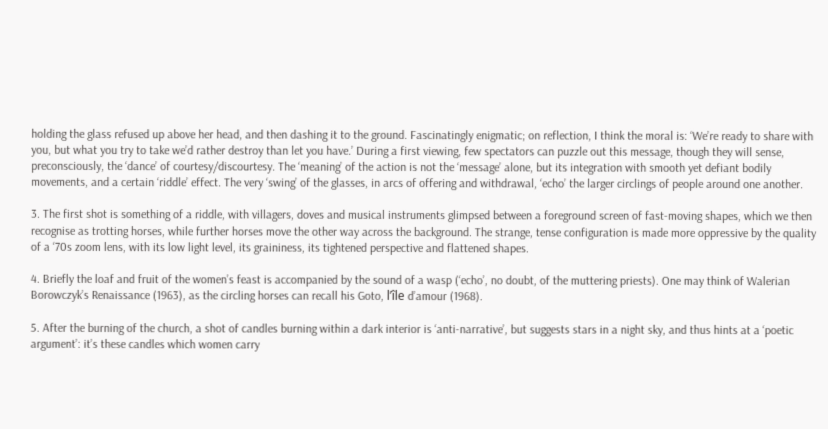holding the glass refused up above her head, and then dashing it to the ground. Fascinatingly enigmatic; on reflection, I think the moral is: ‘We’re ready to share with you, but what you try to take we’d rather destroy than let you have.’ During a first viewing, few spectators can puzzle out this message, though they will sense, preconsciously, the ‘dance’ of courtesy/discourtesy. The ‘meaning’ of the action is not the ‘message’ alone, but its integration with smooth yet defiant bodily movements, and a certain ‘riddle’ effect. The very ‘swing’ of the glasses, in arcs of offering and withdrawal, ‘echo’ the larger circlings of people around one another.

3. The first shot is something of a riddle, with villagers, doves and musical instruments glimpsed between a foreground screen of fast-moving shapes, which we then recognise as trotting horses, while further horses move the other way across the background. The strange, tense configuration is made more oppressive by the quality of a ‘70s zoom lens, with its low light level, its graininess, its tightened perspective and flattened shapes.

4. Briefly the loaf and fruit of the women’s feast is accompanied by the sound of a wasp (‘echo’, no doubt, of the muttering priests). One may think of Walerian Borowczyk’s Renaissance (1963), as the circling horses can recall his Goto, l’île d’amour (1968).

5. After the burning of the church, a shot of candles burning within a dark interior is ‘anti-narrative’, but suggests stars in a night sky, and thus hints at a ‘poetic argument’: it’s these candles which women carry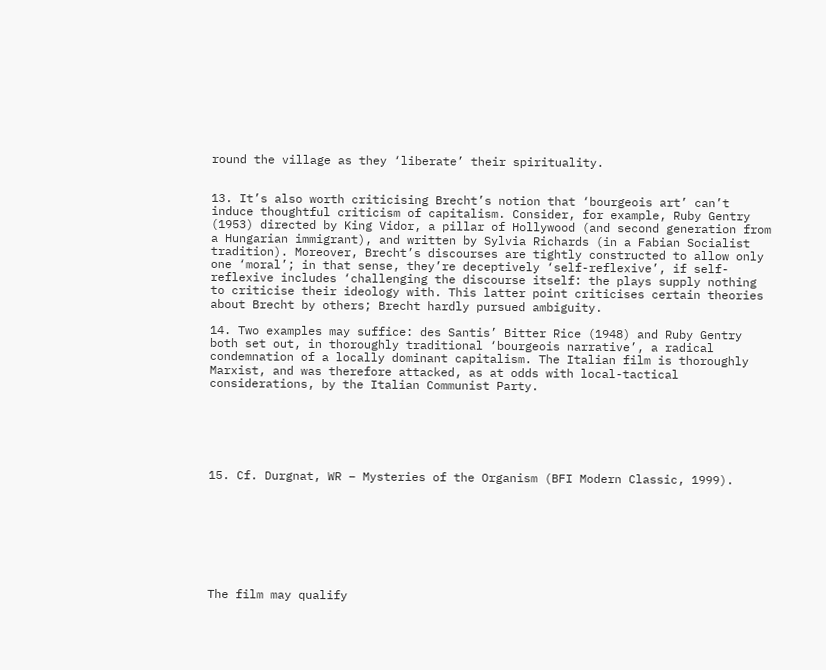round the village as they ‘liberate’ their spirituality.


13. It’s also worth criticising Brecht’s notion that ‘bourgeois art’ can’t induce thoughtful criticism of capitalism. Consider, for example, Ruby Gentry (1953) directed by King Vidor, a pillar of Hollywood (and second generation from a Hungarian immigrant), and written by Sylvia Richards (in a Fabian Socialist tradition). Moreover, Brecht’s discourses are tightly constructed to allow only one ‘moral’; in that sense, they’re deceptively ‘self-reflexive’, if self-reflexive includes ‘challenging the discourse itself: the plays supply nothing to criticise their ideology with. This latter point criticises certain theories about Brecht by others; Brecht hardly pursued ambiguity.

14. Two examples may suffice: des Santis’ Bitter Rice (1948) and Ruby Gentry both set out, in thoroughly traditional ‘bourgeois narrative’, a radical condemnation of a locally dominant capitalism. The Italian film is thoroughly Marxist, and was therefore attacked, as at odds with local-tactical considerations, by the Italian Communist Party.






15. Cf. Durgnat, WR – Mysteries of the Organism (BFI Modern Classic, 1999).








The film may qualify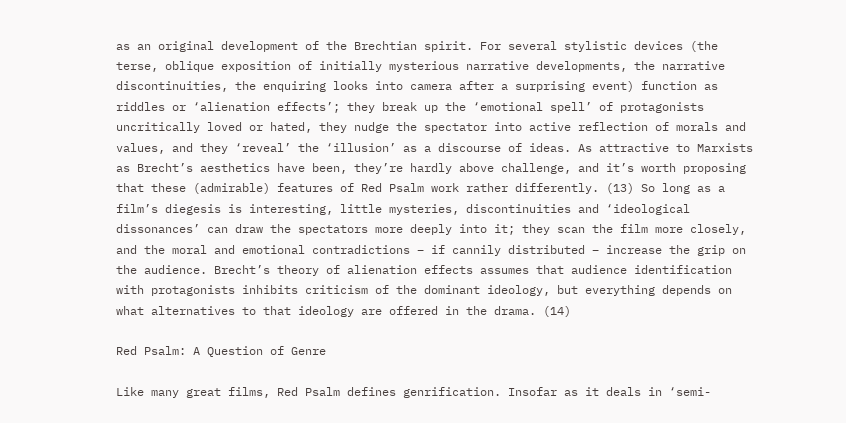as an original development of the Brechtian spirit. For several stylistic devices (the terse, oblique exposition of initially mysterious narrative developments, the narrative discontinuities, the enquiring looks into camera after a surprising event) function as riddles or ‘alienation effects’; they break up the ‘emotional spell’ of protagonists uncritically loved or hated, they nudge the spectator into active reflection of morals and values, and they ‘reveal’ the ‘illusion’ as a discourse of ideas. As attractive to Marxists as Brecht’s aesthetics have been, they’re hardly above challenge, and it’s worth proposing that these (admirable) features of Red Psalm work rather differently. (13) So long as a film’s diegesis is interesting, little mysteries, discontinuities and ‘ideological dissonances’ can draw the spectators more deeply into it; they scan the film more closely, and the moral and emotional contradictions – if cannily distributed – increase the grip on the audience. Brecht’s theory of alienation effects assumes that audience identification with protagonists inhibits criticism of the dominant ideology, but everything depends on what alternatives to that ideology are offered in the drama. (14)

Red Psalm: A Question of Genre

Like many great films, Red Psalm defines genrification. Insofar as it deals in ‘semi-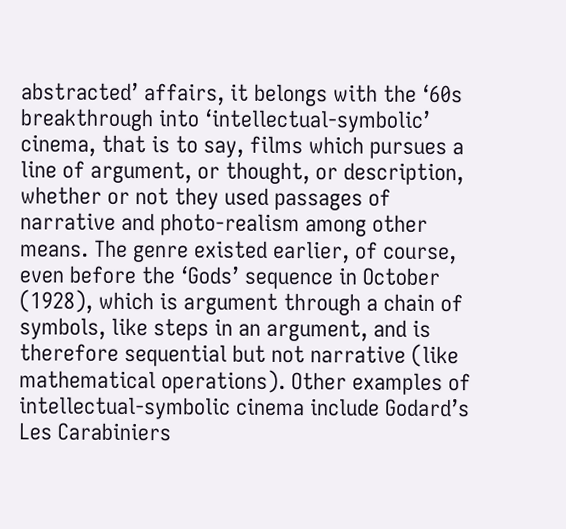abstracted’ affairs, it belongs with the ‘60s breakthrough into ‘intellectual-symbolic’ cinema, that is to say, films which pursues a line of argument, or thought, or description, whether or not they used passages of narrative and photo-realism among other means. The genre existed earlier, of course, even before the ‘Gods’ sequence in October (1928), which is argument through a chain of symbols, like steps in an argument, and is therefore sequential but not narrative (like mathematical operations). Other examples of intellectual-symbolic cinema include Godard’s Les Carabiniers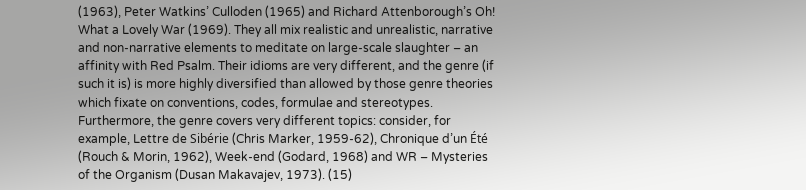(1963), Peter Watkins’ Culloden (1965) and Richard Attenborough’s Oh! What a Lovely War (1969). They all mix realistic and unrealistic, narrative and non-narrative elements to meditate on large-scale slaughter – an affinity with Red Psalm. Their idioms are very different, and the genre (if such it is) is more highly diversified than allowed by those genre theories which fixate on conventions, codes, formulae and stereotypes. Furthermore, the genre covers very different topics: consider, for example, Lettre de Sibérie (Chris Marker, 1959-62), Chronique d’un Été (Rouch & Morin, 1962), Week-end (Godard, 1968) and WR – Mysteries of the Organism (Dusan Makavajev, 1973). (15)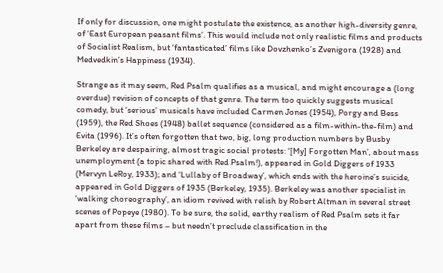If only for discussion, one might postulate the existence, as another high-diversity genre, of ‘East European peasant films’. This would include not only realistic films and products of Socialist Realism, but ‘fantasticated’ films like Dovzhenko’s Zvenigora (1928) and Medvedkin’s Happiness (1934).

Strange as it may seem, Red Psalm qualifies as a musical, and might encourage a (long overdue) revision of concepts of that genre. The term too quickly suggests musical comedy, but ‘serious’ musicals have included Carmen Jones (1954), Porgy and Bess (1959), the Red Shoes (1948) ballet sequence (considered as a film-within-the-film) and Evita (1996). It’s often forgotten that two, big, long production numbers by Busby Berkeley are despairing, almost tragic social protests: ‘[My] Forgotten Man’, about mass unemployment (a topic shared with Red Psalm!), appeared in Gold Diggers of 1933 (Mervyn LeRoy, 1933); and ‘Lullaby of Broadway’, which ends with the heroine’s suicide, appeared in Gold Diggers of 1935 (Berkeley, 1935). Berkeley was another specialist in ‘walking choreography’, an idiom revived with relish by Robert Altman in several street scenes of Popeye (1980). To be sure, the solid, earthy realism of Red Psalm sets it far apart from these films – but needn’t preclude classification in the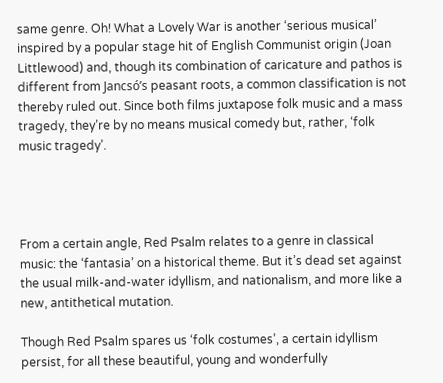same genre. Oh! What a Lovely War is another ‘serious musical’ inspired by a popular stage hit of English Communist origin (Joan Littlewood) and, though its combination of caricature and pathos is different from Jancsó’s peasant roots, a common classification is not thereby ruled out. Since both films juxtapose folk music and a mass tragedy, they’re by no means musical comedy but, rather, ‘folk music tragedy’.




From a certain angle, Red Psalm relates to a genre in classical music: the ‘fantasia’ on a historical theme. But it’s dead set against the usual milk-and-water idyllism, and nationalism, and more like a new, antithetical mutation.

Though Red Psalm spares us ‘folk costumes’, a certain idyllism persist, for all these beautiful, young and wonderfully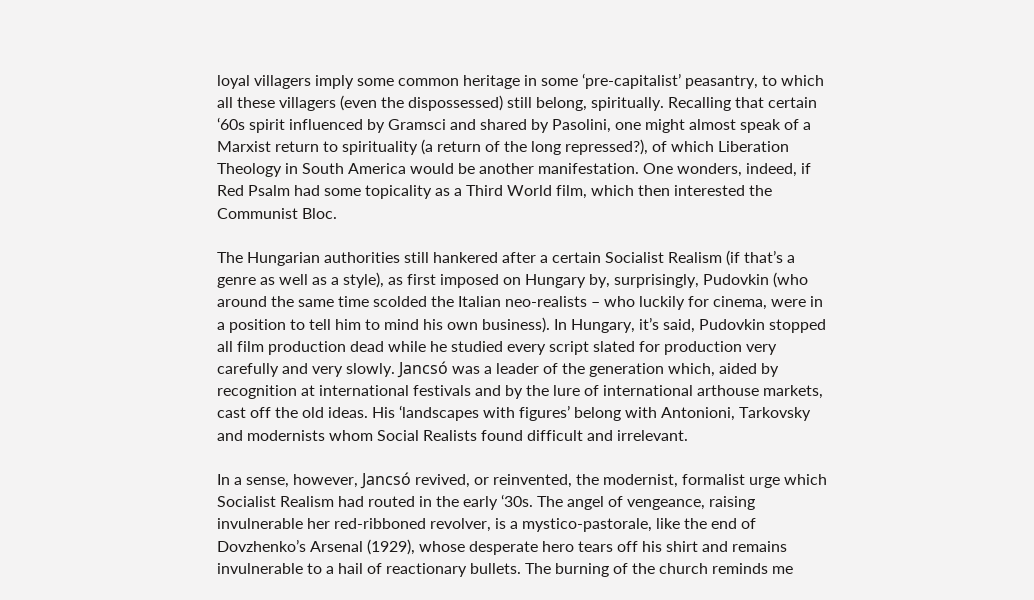loyal villagers imply some common heritage in some ‘pre-capitalist’ peasantry, to which all these villagers (even the dispossessed) still belong, spiritually. Recalling that certain ‘60s spirit influenced by Gramsci and shared by Pasolini, one might almost speak of a Marxist return to spirituality (a return of the long repressed?), of which Liberation Theology in South America would be another manifestation. One wonders, indeed, if Red Psalm had some topicality as a Third World film, which then interested the Communist Bloc.

The Hungarian authorities still hankered after a certain Socialist Realism (if that’s a genre as well as a style), as first imposed on Hungary by, surprisingly, Pudovkin (who around the same time scolded the Italian neo-realists – who luckily for cinema, were in a position to tell him to mind his own business). In Hungary, it’s said, Pudovkin stopped all film production dead while he studied every script slated for production very carefully and very slowly. Jancsó was a leader of the generation which, aided by recognition at international festivals and by the lure of international arthouse markets, cast off the old ideas. His ‘landscapes with figures’ belong with Antonioni, Tarkovsky and modernists whom Social Realists found difficult and irrelevant.

In a sense, however, Jancsó revived, or reinvented, the modernist, formalist urge which Socialist Realism had routed in the early ‘30s. The angel of vengeance, raising invulnerable her red-ribboned revolver, is a mystico-pastorale, like the end of Dovzhenko’s Arsenal (1929), whose desperate hero tears off his shirt and remains invulnerable to a hail of reactionary bullets. The burning of the church reminds me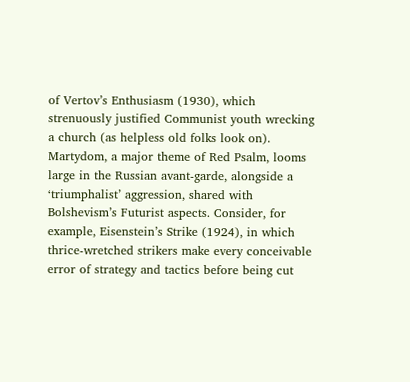of Vertov’s Enthusiasm (1930), which strenuously justified Communist youth wrecking a church (as helpless old folks look on). Martydom, a major theme of Red Psalm, looms large in the Russian avant-garde, alongside a ‘triumphalist’ aggression, shared with Bolshevism’s Futurist aspects. Consider, for example, Eisenstein’s Strike (1924), in which thrice-wretched strikers make every conceivable error of strategy and tactics before being cut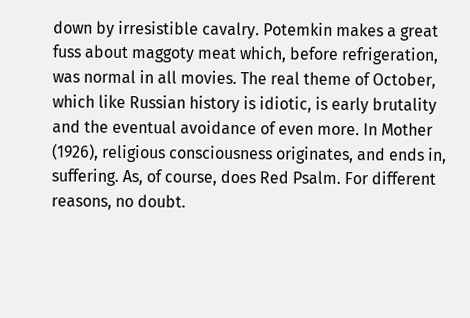down by irresistible cavalry. Potemkin makes a great fuss about maggoty meat which, before refrigeration, was normal in all movies. The real theme of October, which like Russian history is idiotic, is early brutality and the eventual avoidance of even more. In Mother (1926), religious consciousness originates, and ends in, suffering. As, of course, does Red Psalm. For different reasons, no doubt.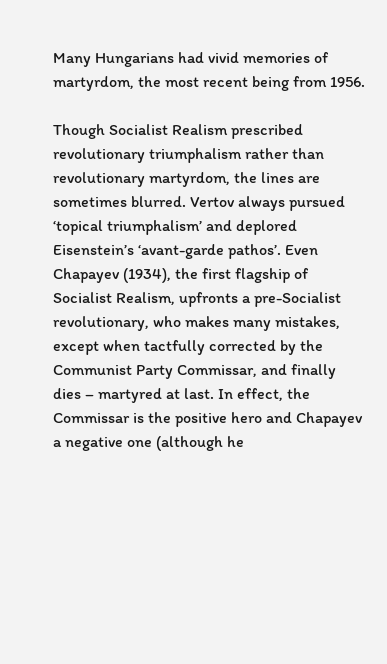Many Hungarians had vivid memories of martyrdom, the most recent being from 1956.

Though Socialist Realism prescribed revolutionary triumphalism rather than revolutionary martyrdom, the lines are sometimes blurred. Vertov always pursued ‘topical triumphalism’ and deplored Eisenstein’s ‘avant-garde pathos’. Even Chapayev (1934), the first flagship of Socialist Realism, upfronts a pre-Socialist revolutionary, who makes many mistakes, except when tactfully corrected by the Communist Party Commissar, and finally dies – martyred at last. In effect, the Commissar is the positive hero and Chapayev a negative one (although he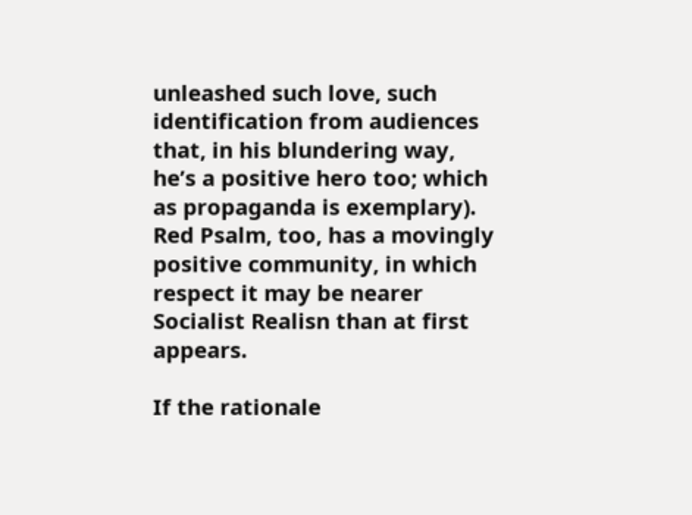unleashed such love, such identification from audiences that, in his blundering way, he’s a positive hero too; which as propaganda is exemplary). Red Psalm, too, has a movingly positive community, in which respect it may be nearer Socialist Realisn than at first appears.

If the rationale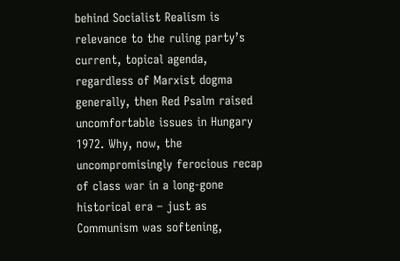behind Socialist Realism is relevance to the ruling party’s current, topical agenda, regardless of Marxist dogma generally, then Red Psalm raised uncomfortable issues in Hungary 1972. Why, now, the uncompromisingly ferocious recap of class war in a long-gone historical era – just as Communism was softening,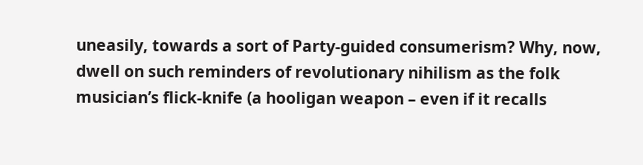uneasily, towards a sort of Party-guided consumerism? Why, now, dwell on such reminders of revolutionary nihilism as the folk musician’s flick-knife (a hooligan weapon – even if it recalls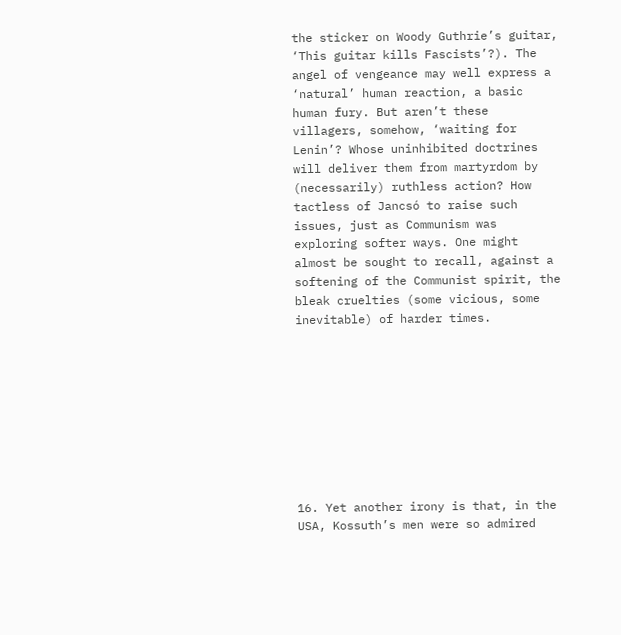the sticker on Woody Guthrie’s guitar, ‘This guitar kills Fascists’?). The angel of vengeance may well express a ‘natural’ human reaction, a basic human fury. But aren’t these villagers, somehow, ‘waiting for Lenin’? Whose uninhibited doctrines will deliver them from martyrdom by (necessarily) ruthless action? How tactless of Jancsó to raise such issues, just as Communism was exploring softer ways. One might almost be sought to recall, against a softening of the Communist spirit, the bleak cruelties (some vicious, some inevitable) of harder times.









16. Yet another irony is that, in the USA, Kossuth’s men were so admired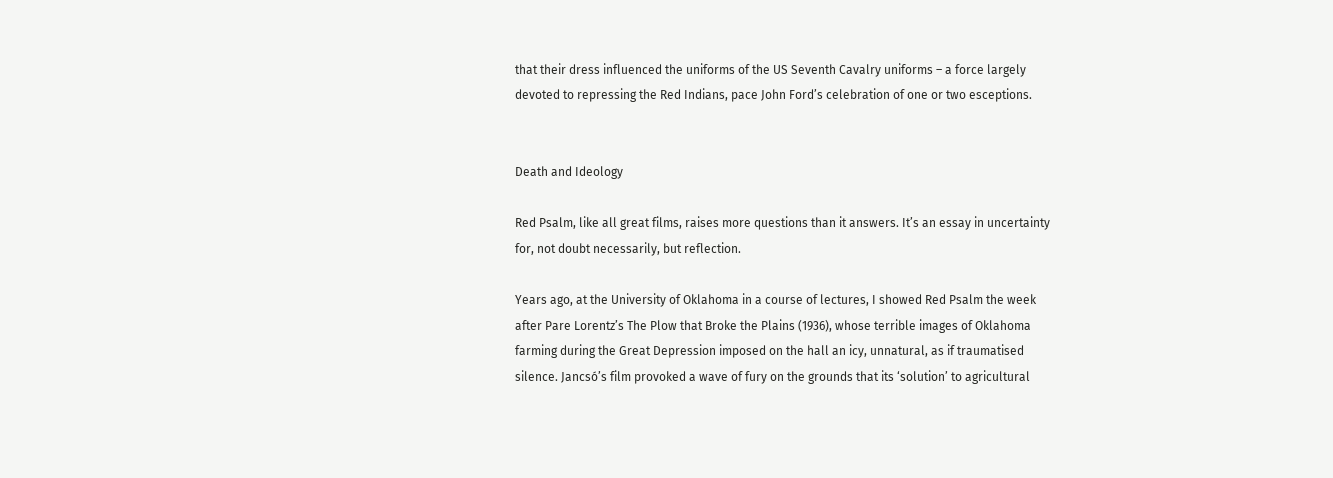that their dress influenced the uniforms of the US Seventh Cavalry uniforms – a force largely devoted to repressing the Red Indians, pace John Ford’s celebration of one or two esceptions.


Death and Ideology

Red Psalm, like all great films, raises more questions than it answers. It’s an essay in uncertainty for, not doubt necessarily, but reflection.

Years ago, at the University of Oklahoma in a course of lectures, I showed Red Psalm the week after Pare Lorentz’s The Plow that Broke the Plains (1936), whose terrible images of Oklahoma farming during the Great Depression imposed on the hall an icy, unnatural, as if traumatised silence. Jancsó’s film provoked a wave of fury on the grounds that its ‘solution’ to agricultural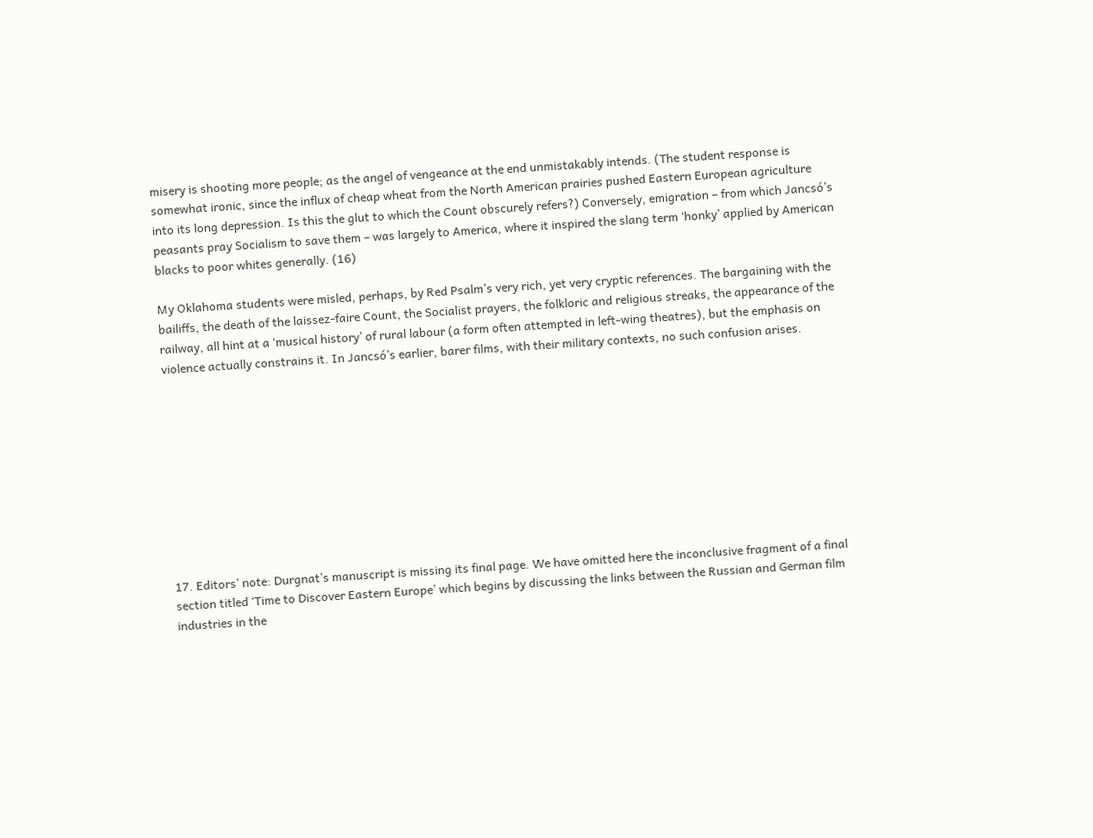misery is shooting more people; as the angel of vengeance at the end unmistakably intends. (The student response is somewhat ironic, since the influx of cheap wheat from the North American prairies pushed Eastern European agriculture into its long depression. Is this the glut to which the Count obscurely refers?) Conversely, emigration – from which Jancsó’s peasants pray Socialism to save them – was largely to America, where it inspired the slang term ‘honky’ applied by American blacks to poor whites generally. (16)

My Oklahoma students were misled, perhaps, by Red Psalm’s very rich, yet very cryptic references. The bargaining with the bailiffs, the death of the laissez-faire Count, the Socialist prayers, the folkloric and religious streaks, the appearance of the railway, all hint at a ‘musical history’ of rural labour (a form often attempted in left-wing theatres), but the emphasis on violence actually constrains it. In Jancsó’s earlier, barer films, with their military contexts, no such confusion arises.










17. Editors’ note: Durgnat’s manuscript is missing its final page. We have omitted here the inconclusive fragment of a final section titled ‘Time to Discover Eastern Europe’ which begins by discussing the links between the Russian and German film industries in the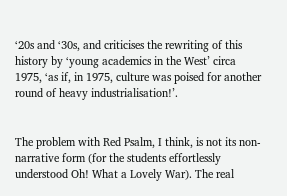‘20s and ‘30s, and criticises the rewriting of this history by ‘young academics in the West’ circa 1975, ‘as if, in 1975, culture was poised for another round of heavy industrialisation!’.


The problem with Red Psalm, I think, is not its non-narrative form (for the students effortlessly understood Oh! What a Lovely War). The real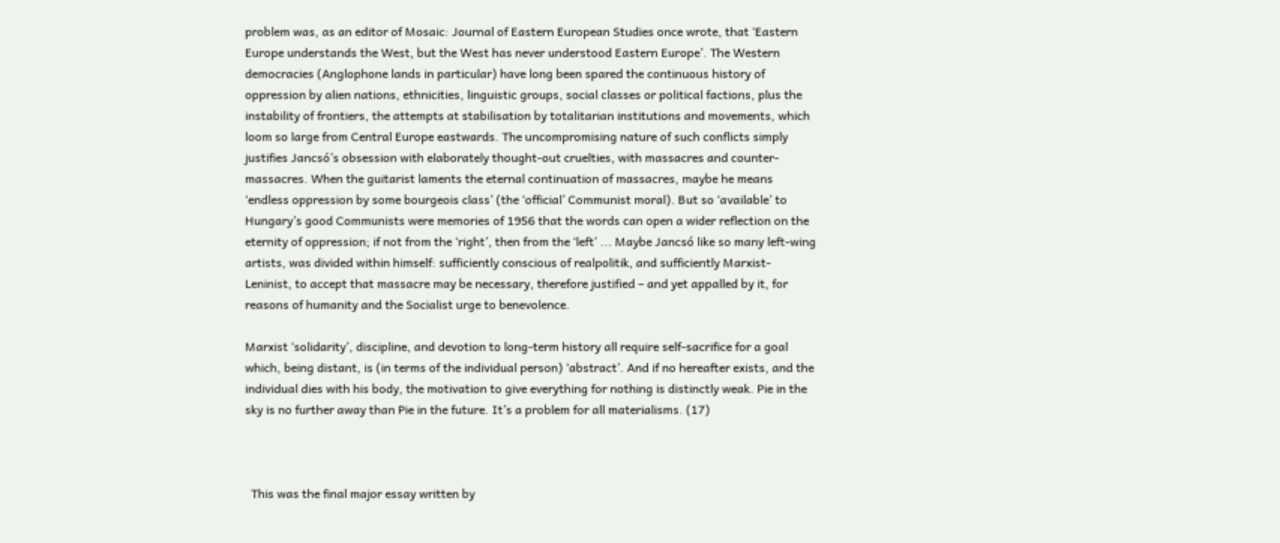problem was, as an editor of Mosaic: Journal of Eastern European Studies once wrote, that ‘Eastern Europe understands the West, but the West has never understood Eastern Europe’. The Western democracies (Anglophone lands in particular) have long been spared the continuous history of oppression by alien nations, ethnicities, linguistic groups, social classes or political factions, plus the instability of frontiers, the attempts at stabilisation by totalitarian institutions and movements, which loom so large from Central Europe eastwards. The uncompromising nature of such conflicts simply justifies Jancsó’s obsession with elaborately thought-out cruelties, with massacres and counter-massacres. When the guitarist laments the eternal continuation of massacres, maybe he means ‘endless oppression by some bourgeois class’ (the ‘official’ Communist moral). But so ‘available’ to Hungary’s good Communists were memories of 1956 that the words can open a wider reflection on the eternity of oppression; if not from the ‘right’, then from the ‘left’ ... Maybe Jancsó like so many left-wing artists, was divided within himself: sufficiently conscious of realpolitik, and sufficiently Marxist-Leninist, to accept that massacre may be necessary, therefore justified – and yet appalled by it, for reasons of humanity and the Socialist urge to benevolence.

Marxist ‘solidarity’, discipline, and devotion to long-term history all require self-sacrifice for a goal which, being distant, is (in terms of the individual person) ‘abstract’. And if no hereafter exists, and the individual dies with his body, the motivation to give everything for nothing is distinctly weak. Pie in the sky is no further away than Pie in the future. It’s a problem for all materialisms. (17)



  This was the final major essay written by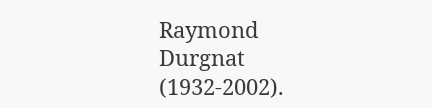Raymond Durgnat (1932-2002).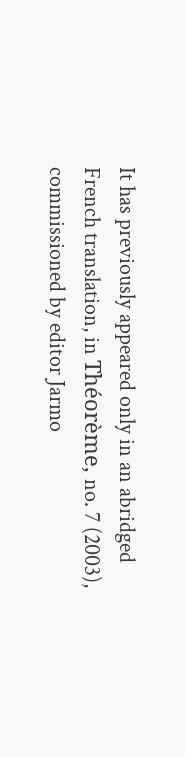It has previously appeared only in an abridged French translation, in Théorème, no. 7 (2003), commissioned by editor Jarmo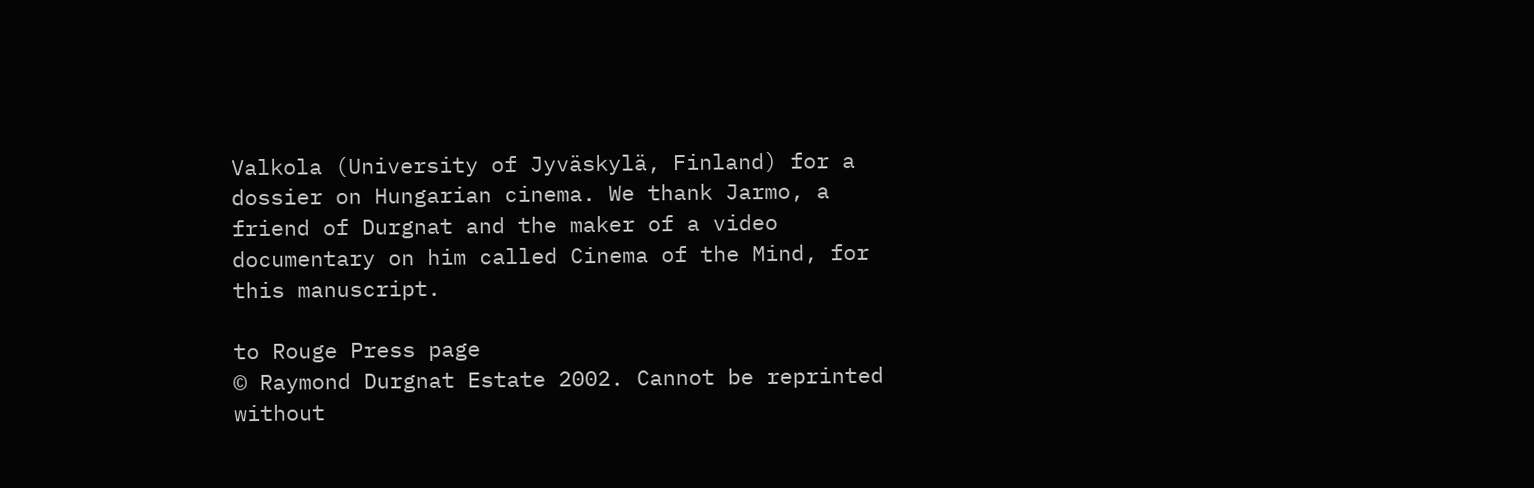Valkola (University of Jyväskylä, Finland) for a dossier on Hungarian cinema. We thank Jarmo, a friend of Durgnat and the maker of a video documentary on him called Cinema of the Mind, for this manuscript.

to Rouge Press page
© Raymond Durgnat Estate 2002. Cannot be reprinted without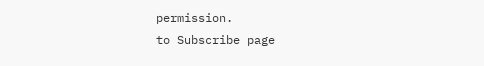permission.
to Subscribe page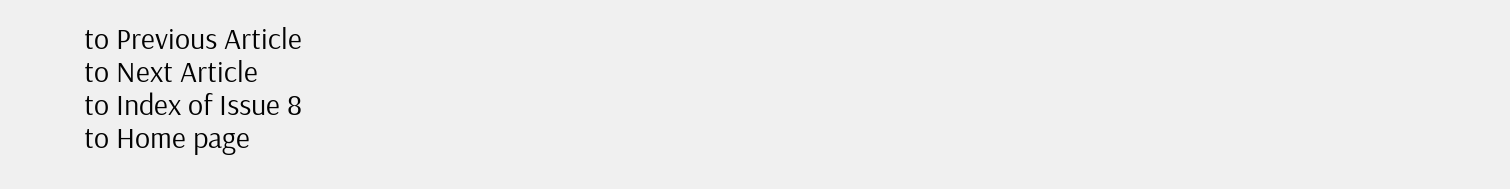to Previous Article
to Next Article
to Index of Issue 8
to Home page